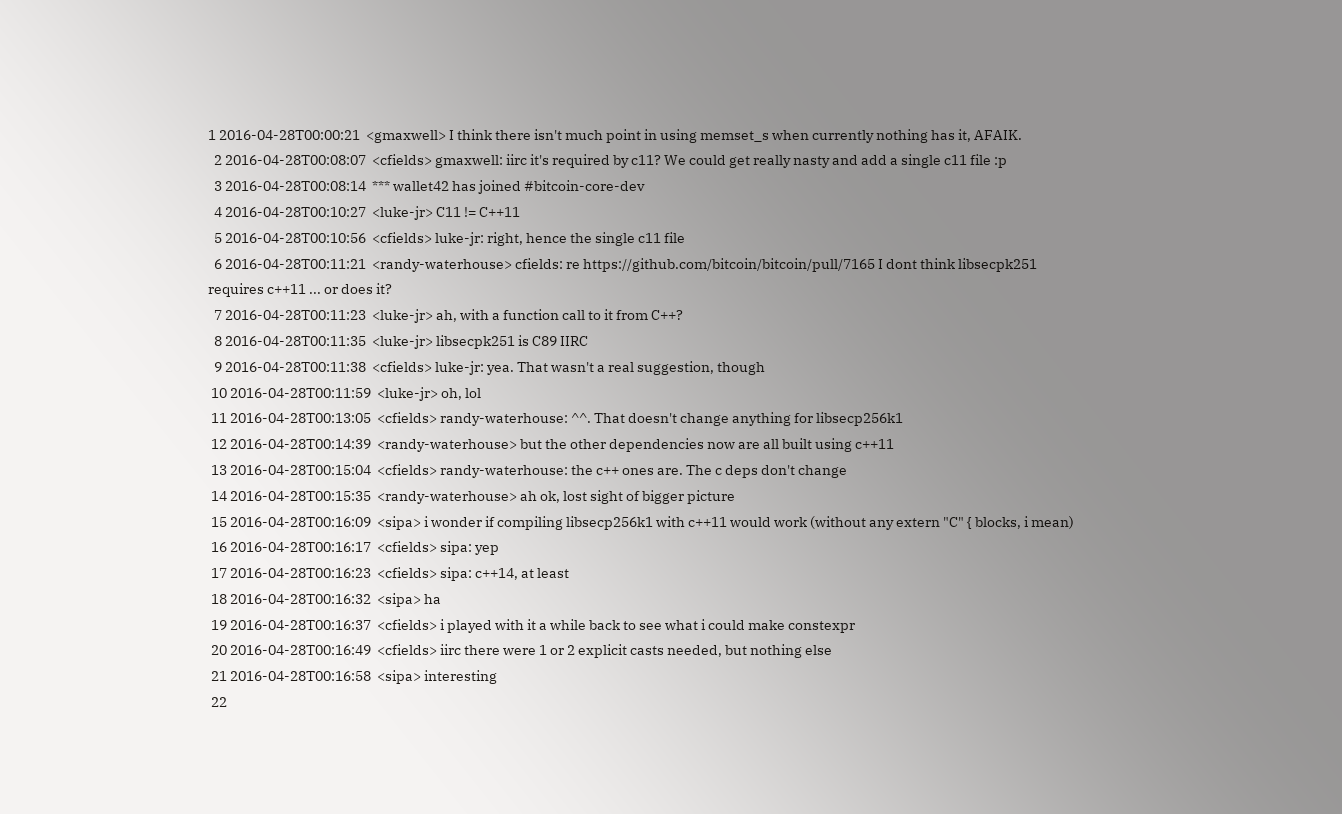1 2016-04-28T00:00:21  <gmaxwell> I think there isn't much point in using memset_s when currently nothing has it, AFAIK.
  2 2016-04-28T00:08:07  <cfields> gmaxwell: iirc it's required by c11? We could get really nasty and add a single c11 file :p
  3 2016-04-28T00:08:14  *** wallet42 has joined #bitcoin-core-dev
  4 2016-04-28T00:10:27  <luke-jr> C11 != C++11
  5 2016-04-28T00:10:56  <cfields> luke-jr: right, hence the single c11 file
  6 2016-04-28T00:11:21  <randy-waterhouse> cfields: re https://github.com/bitcoin/bitcoin/pull/7165 I dont think libsecpk251 requires c++11 ... or does it?
  7 2016-04-28T00:11:23  <luke-jr> ah, with a function call to it from C++?
  8 2016-04-28T00:11:35  <luke-jr> libsecpk251 is C89 IIRC
  9 2016-04-28T00:11:38  <cfields> luke-jr: yea. That wasn't a real suggestion, though
 10 2016-04-28T00:11:59  <luke-jr> oh, lol
 11 2016-04-28T00:13:05  <cfields> randy-waterhouse: ^^. That doesn't change anything for libsecp256k1
 12 2016-04-28T00:14:39  <randy-waterhouse> but the other dependencies now are all built using c++11
 13 2016-04-28T00:15:04  <cfields> randy-waterhouse: the c++ ones are. The c deps don't change
 14 2016-04-28T00:15:35  <randy-waterhouse> ah ok, lost sight of bigger picture
 15 2016-04-28T00:16:09  <sipa> i wonder if compiling libsecp256k1 with c++11 would work (without any extern "C" { blocks, i mean)
 16 2016-04-28T00:16:17  <cfields> sipa: yep
 17 2016-04-28T00:16:23  <cfields> sipa: c++14, at least
 18 2016-04-28T00:16:32  <sipa> ha
 19 2016-04-28T00:16:37  <cfields> i played with it a while back to see what i could make constexpr
 20 2016-04-28T00:16:49  <cfields> iirc there were 1 or 2 explicit casts needed, but nothing else
 21 2016-04-28T00:16:58  <sipa> interesting
 22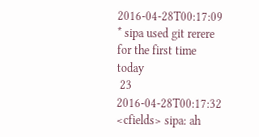2016-04-28T00:17:09  * sipa used git rerere for the first time today
 23 2016-04-28T00:17:32  <cfields> sipa: ah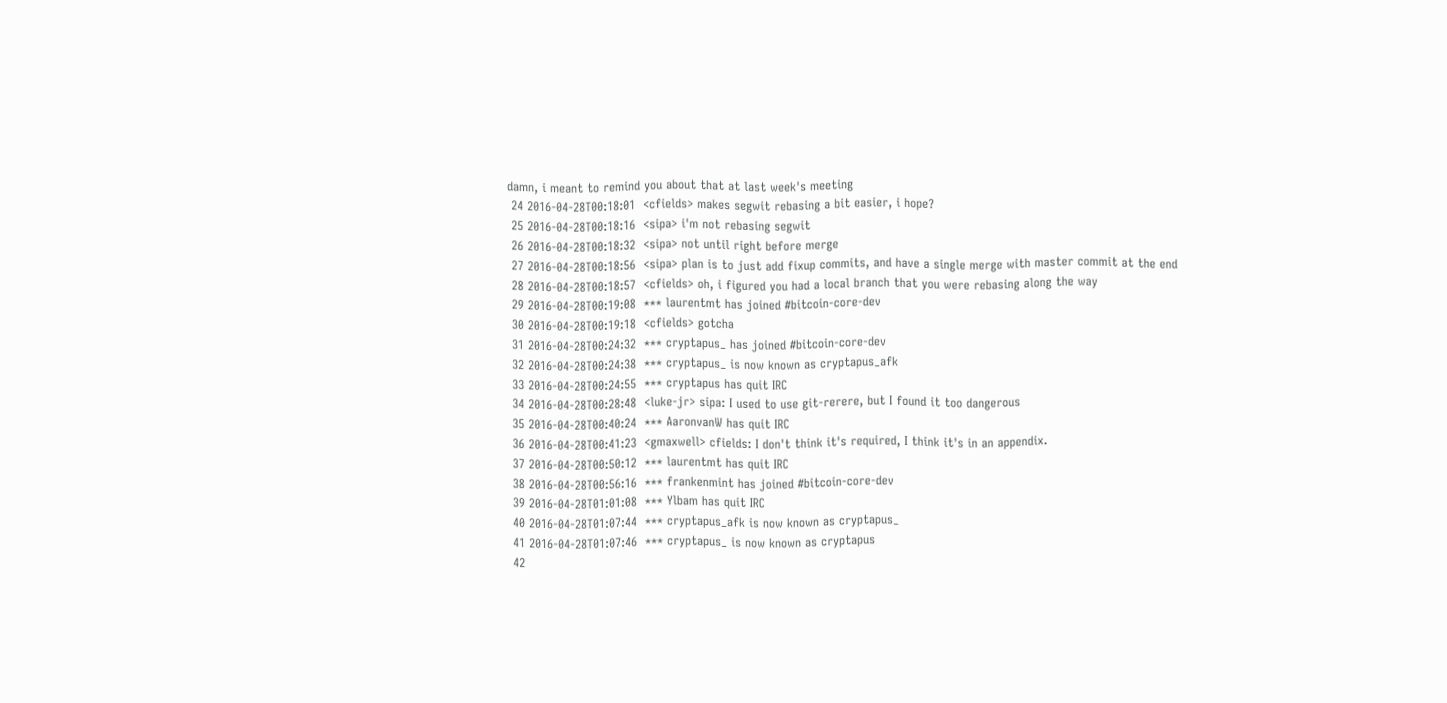damn, i meant to remind you about that at last week's meeting
 24 2016-04-28T00:18:01  <cfields> makes segwit rebasing a bit easier, i hope?
 25 2016-04-28T00:18:16  <sipa> i'm not rebasing segwit
 26 2016-04-28T00:18:32  <sipa> not until right before merge
 27 2016-04-28T00:18:56  <sipa> plan is to just add fixup commits, and have a single merge with master commit at the end
 28 2016-04-28T00:18:57  <cfields> oh, i figured you had a local branch that you were rebasing along the way
 29 2016-04-28T00:19:08  *** laurentmt has joined #bitcoin-core-dev
 30 2016-04-28T00:19:18  <cfields> gotcha
 31 2016-04-28T00:24:32  *** cryptapus_ has joined #bitcoin-core-dev
 32 2016-04-28T00:24:38  *** cryptapus_ is now known as cryptapus_afk
 33 2016-04-28T00:24:55  *** cryptapus has quit IRC
 34 2016-04-28T00:28:48  <luke-jr> sipa: I used to use git-rerere, but I found it too dangerous
 35 2016-04-28T00:40:24  *** AaronvanW has quit IRC
 36 2016-04-28T00:41:23  <gmaxwell> cfields: I don't think it's required, I think it's in an appendix.
 37 2016-04-28T00:50:12  *** laurentmt has quit IRC
 38 2016-04-28T00:56:16  *** frankenmint has joined #bitcoin-core-dev
 39 2016-04-28T01:01:08  *** Ylbam has quit IRC
 40 2016-04-28T01:07:44  *** cryptapus_afk is now known as cryptapus_
 41 2016-04-28T01:07:46  *** cryptapus_ is now known as cryptapus
 42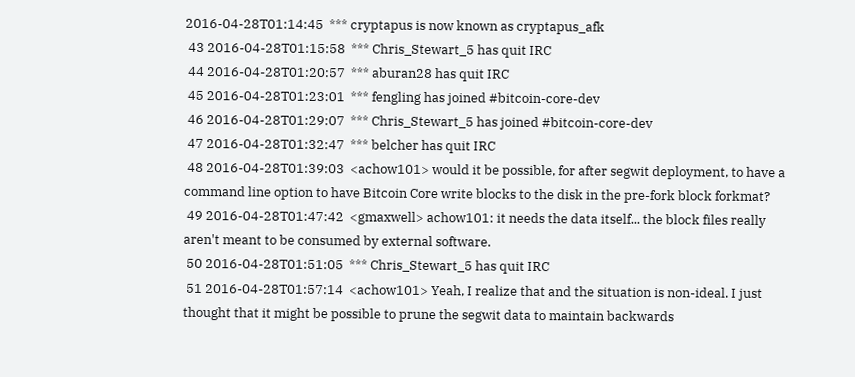2016-04-28T01:14:45  *** cryptapus is now known as cryptapus_afk
 43 2016-04-28T01:15:58  *** Chris_Stewart_5 has quit IRC
 44 2016-04-28T01:20:57  *** aburan28 has quit IRC
 45 2016-04-28T01:23:01  *** fengling has joined #bitcoin-core-dev
 46 2016-04-28T01:29:07  *** Chris_Stewart_5 has joined #bitcoin-core-dev
 47 2016-04-28T01:32:47  *** belcher has quit IRC
 48 2016-04-28T01:39:03  <achow101> would it be possible, for after segwit deployment, to have a command line option to have Bitcoin Core write blocks to the disk in the pre-fork block forkmat?
 49 2016-04-28T01:47:42  <gmaxwell> achow101: it needs the data itself... the block files really aren't meant to be consumed by external software.
 50 2016-04-28T01:51:05  *** Chris_Stewart_5 has quit IRC
 51 2016-04-28T01:57:14  <achow101> Yeah, I realize that and the situation is non-ideal. I just thought that it might be possible to prune the segwit data to maintain backwards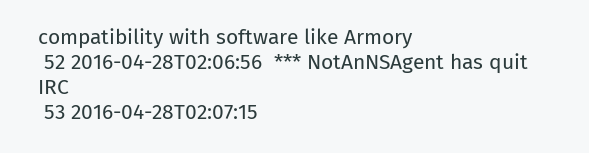compatibility with software like Armory
 52 2016-04-28T02:06:56  *** NotAnNSAgent has quit IRC
 53 2016-04-28T02:07:15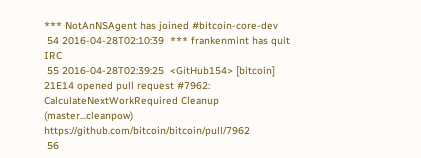*** NotAnNSAgent has joined #bitcoin-core-dev
 54 2016-04-28T02:10:39  *** frankenmint has quit IRC
 55 2016-04-28T02:39:25  <GitHub154> [bitcoin] 21E14 opened pull request #7962: CalculateNextWorkRequired Cleanup (master...cleanpow) https://github.com/bitcoin/bitcoin/pull/7962
 56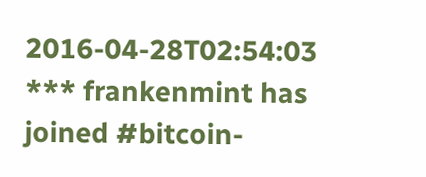2016-04-28T02:54:03  *** frankenmint has joined #bitcoin-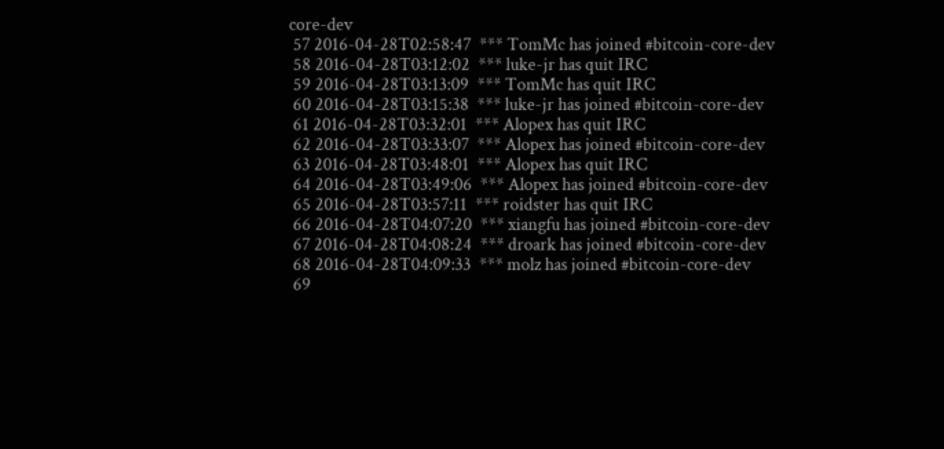core-dev
 57 2016-04-28T02:58:47  *** TomMc has joined #bitcoin-core-dev
 58 2016-04-28T03:12:02  *** luke-jr has quit IRC
 59 2016-04-28T03:13:09  *** TomMc has quit IRC
 60 2016-04-28T03:15:38  *** luke-jr has joined #bitcoin-core-dev
 61 2016-04-28T03:32:01  *** Alopex has quit IRC
 62 2016-04-28T03:33:07  *** Alopex has joined #bitcoin-core-dev
 63 2016-04-28T03:48:01  *** Alopex has quit IRC
 64 2016-04-28T03:49:06  *** Alopex has joined #bitcoin-core-dev
 65 2016-04-28T03:57:11  *** roidster has quit IRC
 66 2016-04-28T04:07:20  *** xiangfu has joined #bitcoin-core-dev
 67 2016-04-28T04:08:24  *** droark has joined #bitcoin-core-dev
 68 2016-04-28T04:09:33  *** molz has joined #bitcoin-core-dev
 69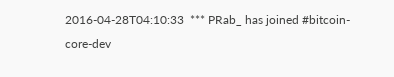2016-04-28T04:10:33  *** PRab_ has joined #bitcoin-core-dev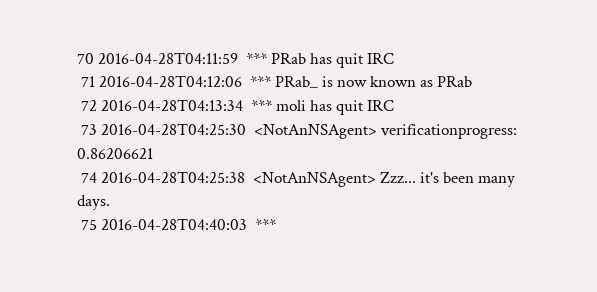70 2016-04-28T04:11:59  *** PRab has quit IRC
 71 2016-04-28T04:12:06  *** PRab_ is now known as PRab
 72 2016-04-28T04:13:34  *** moli has quit IRC
 73 2016-04-28T04:25:30  <NotAnNSAgent> verificationprogress: 0.86206621
 74 2016-04-28T04:25:38  <NotAnNSAgent> Zzz... it's been many days.
 75 2016-04-28T04:40:03  ***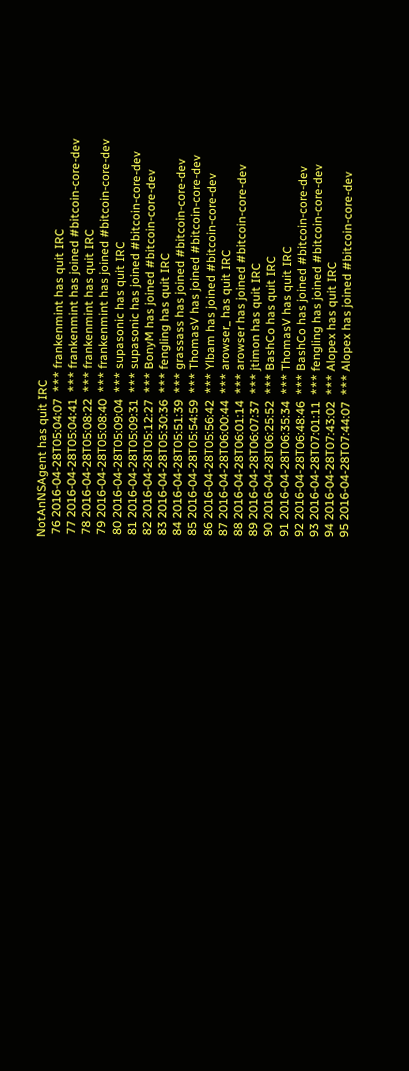NotAnNSAgent has quit IRC
 76 2016-04-28T05:04:07  *** frankenmint has quit IRC
 77 2016-04-28T05:04:41  *** frankenmint has joined #bitcoin-core-dev
 78 2016-04-28T05:08:22  *** frankenmint has quit IRC
 79 2016-04-28T05:08:40  *** frankenmint has joined #bitcoin-core-dev
 80 2016-04-28T05:09:04  *** supasonic has quit IRC
 81 2016-04-28T05:09:31  *** supasonic has joined #bitcoin-core-dev
 82 2016-04-28T05:12:27  *** BonyM has joined #bitcoin-core-dev
 83 2016-04-28T05:30:36  *** fengling has quit IRC
 84 2016-04-28T05:51:39  *** grassass has joined #bitcoin-core-dev
 85 2016-04-28T05:54:59  *** ThomasV has joined #bitcoin-core-dev
 86 2016-04-28T05:56:42  *** Ylbam has joined #bitcoin-core-dev
 87 2016-04-28T06:00:44  *** arowser_ has quit IRC
 88 2016-04-28T06:01:14  *** arowser has joined #bitcoin-core-dev
 89 2016-04-28T06:07:37  *** jtimon has quit IRC
 90 2016-04-28T06:25:52  *** BashCo has quit IRC
 91 2016-04-28T06:35:34  *** ThomasV has quit IRC
 92 2016-04-28T06:48:46  *** BashCo has joined #bitcoin-core-dev
 93 2016-04-28T07:01:11  *** fengling has joined #bitcoin-core-dev
 94 2016-04-28T07:43:02  *** Alopex has quit IRC
 95 2016-04-28T07:44:07  *** Alopex has joined #bitcoin-core-dev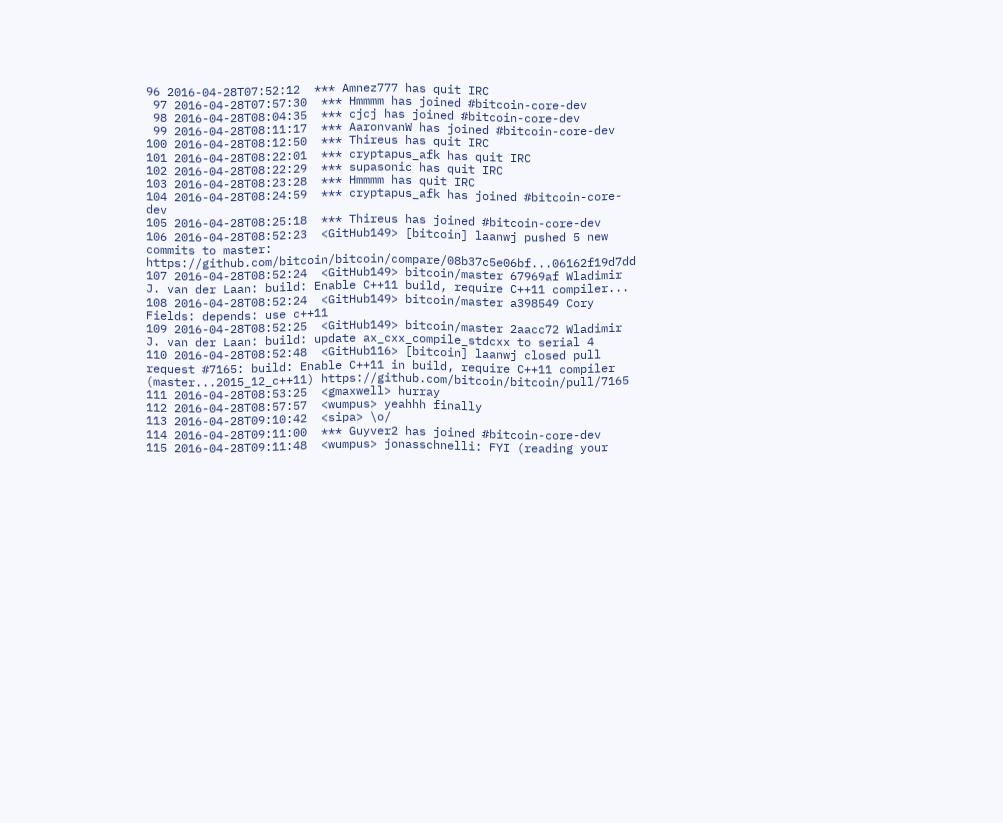96 2016-04-28T07:52:12  *** Amnez777 has quit IRC
 97 2016-04-28T07:57:30  *** Hmmmm has joined #bitcoin-core-dev
 98 2016-04-28T08:04:35  *** cjcj has joined #bitcoin-core-dev
 99 2016-04-28T08:11:17  *** AaronvanW has joined #bitcoin-core-dev
100 2016-04-28T08:12:50  *** Thireus has quit IRC
101 2016-04-28T08:22:01  *** cryptapus_afk has quit IRC
102 2016-04-28T08:22:29  *** supasonic has quit IRC
103 2016-04-28T08:23:28  *** Hmmmm has quit IRC
104 2016-04-28T08:24:59  *** cryptapus_afk has joined #bitcoin-core-dev
105 2016-04-28T08:25:18  *** Thireus has joined #bitcoin-core-dev
106 2016-04-28T08:52:23  <GitHub149> [bitcoin] laanwj pushed 5 new commits to master: https://github.com/bitcoin/bitcoin/compare/08b37c5e06bf...06162f19d7dd
107 2016-04-28T08:52:24  <GitHub149> bitcoin/master 67969af Wladimir J. van der Laan: build: Enable C++11 build, require C++11 compiler...
108 2016-04-28T08:52:24  <GitHub149> bitcoin/master a398549 Cory Fields: depends: use c++11
109 2016-04-28T08:52:25  <GitHub149> bitcoin/master 2aacc72 Wladimir J. van der Laan: build: update ax_cxx_compile_stdcxx to serial 4
110 2016-04-28T08:52:48  <GitHub116> [bitcoin] laanwj closed pull request #7165: build: Enable C++11 in build, require C++11 compiler (master...2015_12_c++11) https://github.com/bitcoin/bitcoin/pull/7165
111 2016-04-28T08:53:25  <gmaxwell> hurray
112 2016-04-28T08:57:57  <wumpus> yeahhh finally
113 2016-04-28T09:10:42  <sipa> \o/
114 2016-04-28T09:11:00  *** Guyver2 has joined #bitcoin-core-dev
115 2016-04-28T09:11:48  <wumpus> jonasschnelli: FYI (reading your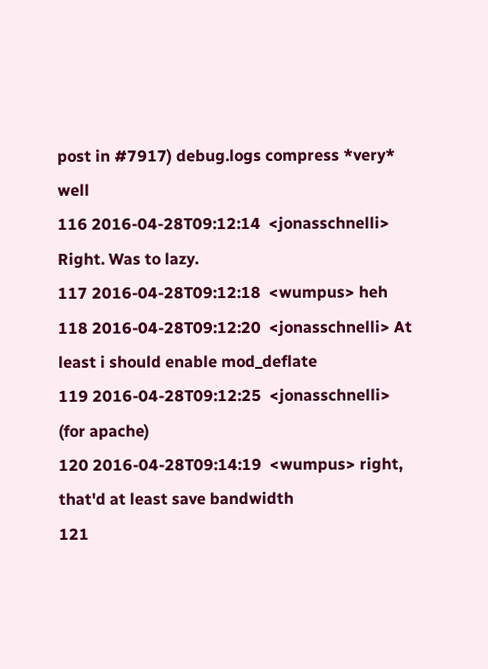post in #7917) debug.logs compress *very* well
116 2016-04-28T09:12:14  <jonasschnelli> Right. Was to lazy.
117 2016-04-28T09:12:18  <wumpus> heh
118 2016-04-28T09:12:20  <jonasschnelli> At least i should enable mod_deflate
119 2016-04-28T09:12:25  <jonasschnelli> (for apache)
120 2016-04-28T09:14:19  <wumpus> right, that'd at least save bandwidth
121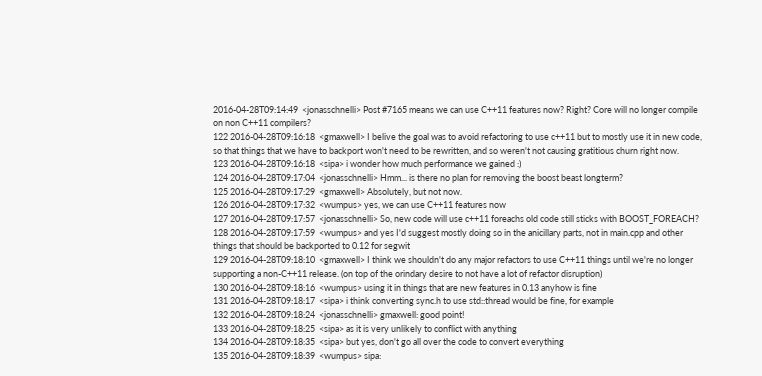2016-04-28T09:14:49  <jonasschnelli> Post #7165 means we can use C++11 features now? Right? Core will no longer compile on non C++11 compilers?
122 2016-04-28T09:16:18  <gmaxwell> I belive the goal was to avoid refactoring to use c++11 but to mostly use it in new code, so that things that we have to backport won't need to be rewritten, and so weren't not causing gratitious churn right now.
123 2016-04-28T09:16:18  <sipa> i wonder how much performance we gained :)
124 2016-04-28T09:17:04  <jonasschnelli> Hmm... is there no plan for removing the boost beast longterm?
125 2016-04-28T09:17:29  <gmaxwell> Absolutely, but not now.
126 2016-04-28T09:17:32  <wumpus> yes, we can use C++11 features now
127 2016-04-28T09:17:57  <jonasschnelli> So, new code will use c++11 foreachs old code still sticks with BOOST_FOREACH?
128 2016-04-28T09:17:59  <wumpus> and yes I'd suggest mostly doing so in the anicillary parts, not in main.cpp and other things that should be backported to 0.12 for segwit
129 2016-04-28T09:18:10  <gmaxwell> I think we shouldn't do any major refactors to use C++11 things until we're no longer supporting a non-C++11 release. (on top of the orindary desire to not have a lot of refactor disruption)
130 2016-04-28T09:18:16  <wumpus> using it in things that are new features in 0.13 anyhow is fine
131 2016-04-28T09:18:17  <sipa> i think converting sync.h to use std::thread would be fine, for example
132 2016-04-28T09:18:24  <jonasschnelli> gmaxwell: good point!
133 2016-04-28T09:18:25  <sipa> as it is very unlikely to conflict with anything
134 2016-04-28T09:18:35  <sipa> but yes, don't go all over the code to convert everything
135 2016-04-28T09:18:39  <wumpus> sipa: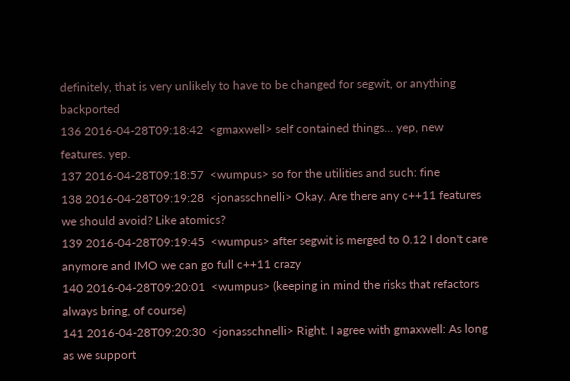definitely, that is very unlikely to have to be changed for segwit, or anything backported
136 2016-04-28T09:18:42  <gmaxwell> self contained things... yep, new features. yep.
137 2016-04-28T09:18:57  <wumpus> so for the utilities and such: fine
138 2016-04-28T09:19:28  <jonasschnelli> Okay. Are there any c++11 features we should avoid? Like atomics?
139 2016-04-28T09:19:45  <wumpus> after segwit is merged to 0.12 I don't care anymore and IMO we can go full c++11 crazy
140 2016-04-28T09:20:01  <wumpus> (keeping in mind the risks that refactors always bring, of course)
141 2016-04-28T09:20:30  <jonasschnelli> Right. I agree with gmaxwell: As long as we support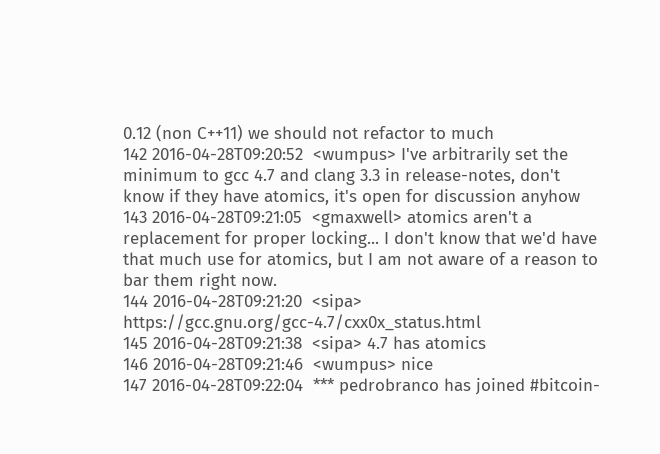0.12 (non C++11) we should not refactor to much
142 2016-04-28T09:20:52  <wumpus> I've arbitrarily set the minimum to gcc 4.7 and clang 3.3 in release-notes, don't know if they have atomics, it's open for discussion anyhow
143 2016-04-28T09:21:05  <gmaxwell> atomics aren't a replacement for proper locking... I don't know that we'd have that much use for atomics, but I am not aware of a reason to bar them right now.
144 2016-04-28T09:21:20  <sipa> https://gcc.gnu.org/gcc-4.7/cxx0x_status.html
145 2016-04-28T09:21:38  <sipa> 4.7 has atomics
146 2016-04-28T09:21:46  <wumpus> nice
147 2016-04-28T09:22:04  *** pedrobranco has joined #bitcoin-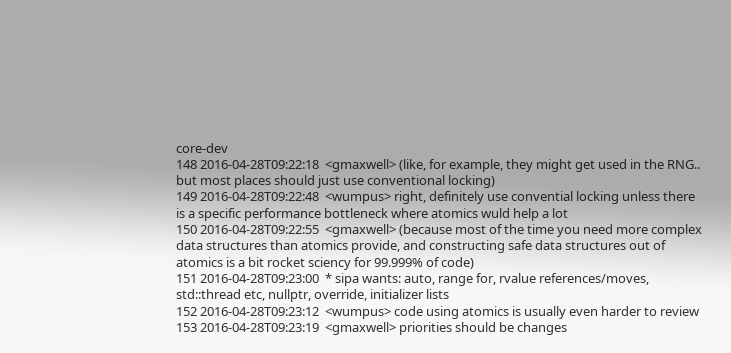core-dev
148 2016-04-28T09:22:18  <gmaxwell> (like, for example, they might get used in the RNG.. but most places should just use conventional locking)
149 2016-04-28T09:22:48  <wumpus> right, definitely use convential locking unless there is a specific performance bottleneck where atomics wuld help a lot
150 2016-04-28T09:22:55  <gmaxwell> (because most of the time you need more complex data structures than atomics provide, and constructing safe data structures out of atomics is a bit rocket sciency for 99.999% of code)
151 2016-04-28T09:23:00  * sipa wants: auto, range for, rvalue references/moves, std::thread etc, nullptr, override, initializer lists
152 2016-04-28T09:23:12  <wumpus> code using atomics is usually even harder to review
153 2016-04-28T09:23:19  <gmaxwell> priorities should be changes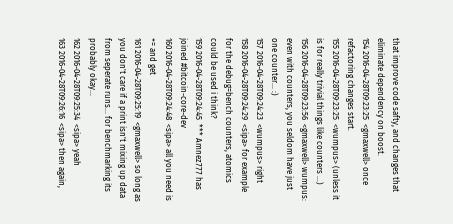that improve code safty, and changes that eliminate dependency on boost.
154 2016-04-28T09:23:25  <gmaxwell> once refactoring changes start.
155 2016-04-28T09:23:25  <wumpus> (unless it is for really trivial things like counters ...)
156 2016-04-28T09:23:56  <gmaxwell> wumpus: even with counters, you seldom have just one counter... :)
157 2016-04-28T09:24:23  <wumpus> right
158 2016-04-28T09:24:29  <sipa> for example for the debug=bench counters, atomics could be used i think?
159 2016-04-28T09:24:45  *** Amnez777 has joined #bitcoin-core-dev
160 2016-04-28T09:24:48  <sipa> all you need is += and get
161 2016-04-28T09:25:19  <gmaxwell> so long as you don't care if a print isn't mixing up data from seperate runs... for benchmarking its probably okay...
162 2016-04-28T09:25:34  <sipa> yeah
163 2016-04-28T09:26:16  <sipa> then again,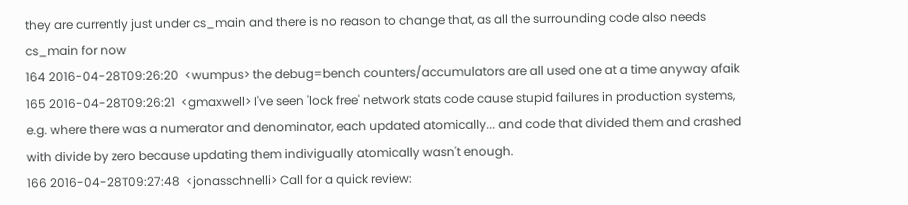they are currently just under cs_main and there is no reason to change that, as all the surrounding code also needs cs_main for now
164 2016-04-28T09:26:20  <wumpus> the debug=bench counters/accumulators are all used one at a time anyway afaik
165 2016-04-28T09:26:21  <gmaxwell> I've seen 'lock free' network stats code cause stupid failures in production systems, e.g. where there was a numerator and denominator, each updated atomically... and code that divided them and crashed with divide by zero because updating them indivigually atomically wasn't enough.
166 2016-04-28T09:27:48  <jonasschnelli> Call for a quick review: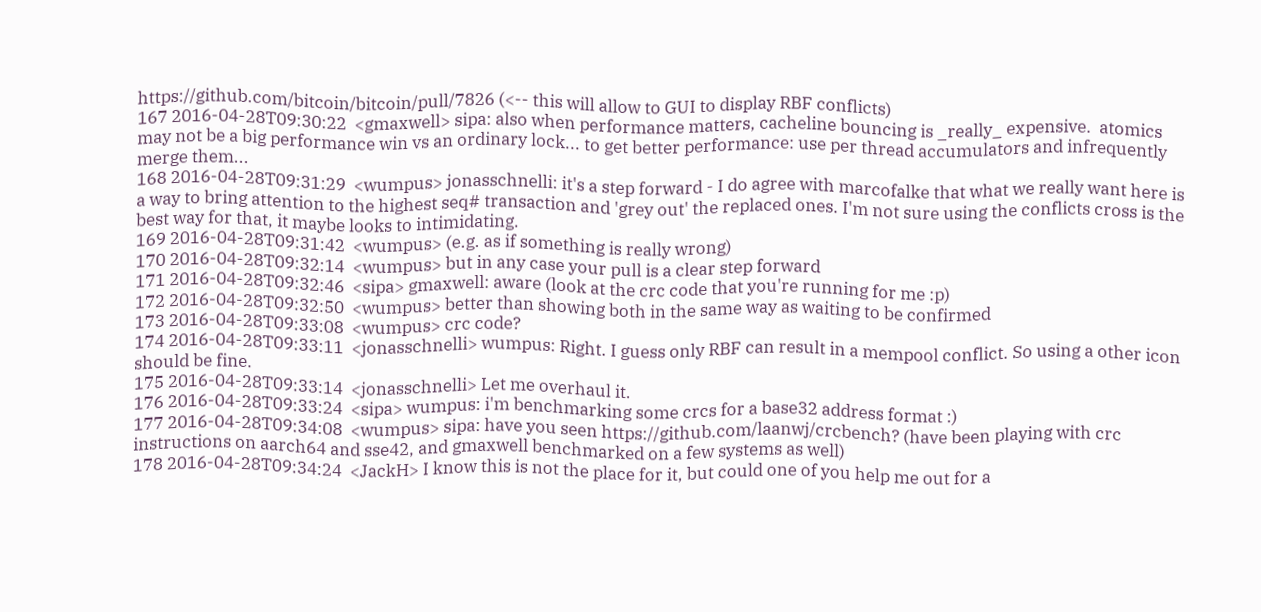https://github.com/bitcoin/bitcoin/pull/7826 (<-- this will allow to GUI to display RBF conflicts)
167 2016-04-28T09:30:22  <gmaxwell> sipa: also when performance matters, cacheline bouncing is _really_ expensive.  atomics may not be a big performance win vs an ordinary lock... to get better performance: use per thread accumulators and infrequently merge them...
168 2016-04-28T09:31:29  <wumpus> jonasschnelli: it's a step forward - I do agree with marcofalke that what we really want here is a way to bring attention to the highest seq# transaction and 'grey out' the replaced ones. I'm not sure using the conflicts cross is the best way for that, it maybe looks to intimidating.
169 2016-04-28T09:31:42  <wumpus> (e.g. as if something is really wrong)
170 2016-04-28T09:32:14  <wumpus> but in any case your pull is a clear step forward
171 2016-04-28T09:32:46  <sipa> gmaxwell: aware (look at the crc code that you're running for me :p)
172 2016-04-28T09:32:50  <wumpus> better than showing both in the same way as waiting to be confirmed
173 2016-04-28T09:33:08  <wumpus> crc code?
174 2016-04-28T09:33:11  <jonasschnelli> wumpus: Right. I guess only RBF can result in a mempool conflict. So using a other icon should be fine.
175 2016-04-28T09:33:14  <jonasschnelli> Let me overhaul it.
176 2016-04-28T09:33:24  <sipa> wumpus: i'm benchmarking some crcs for a base32 address format :)
177 2016-04-28T09:34:08  <wumpus> sipa: have you seen https://github.com/laanwj/crcbench? (have been playing with crc instructions on aarch64 and sse42, and gmaxwell benchmarked on a few systems as well)
178 2016-04-28T09:34:24  <JackH> I know this is not the place for it, but could one of you help me out for a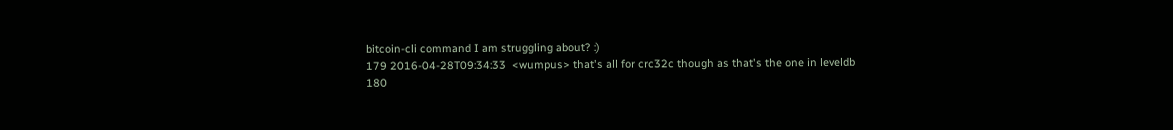bitcoin-cli command I am struggling about? :)
179 2016-04-28T09:34:33  <wumpus> that's all for crc32c though as that's the one in leveldb
180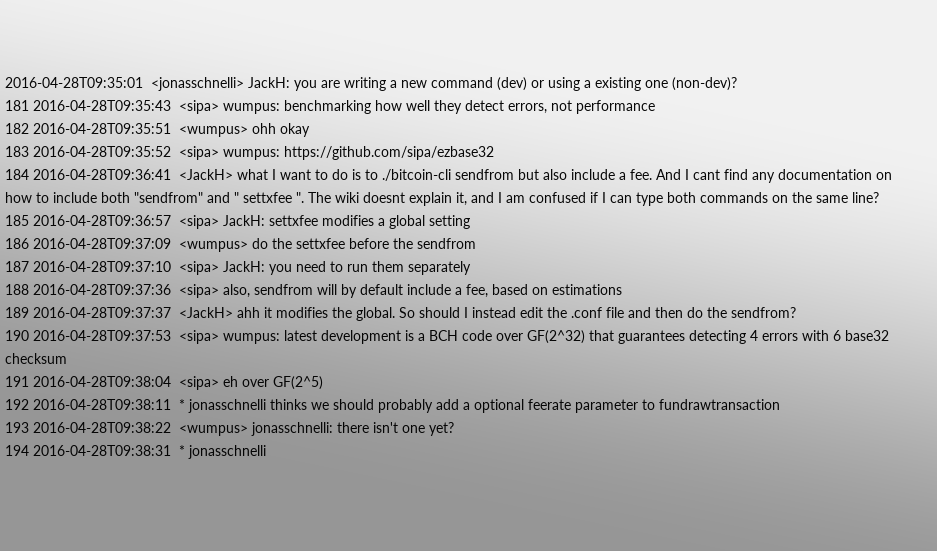2016-04-28T09:35:01  <jonasschnelli> JackH: you are writing a new command (dev) or using a existing one (non-dev)?
181 2016-04-28T09:35:43  <sipa> wumpus: benchmarking how well they detect errors, not performance
182 2016-04-28T09:35:51  <wumpus> ohh okay
183 2016-04-28T09:35:52  <sipa> wumpus: https://github.com/sipa/ezbase32
184 2016-04-28T09:36:41  <JackH> what I want to do is to ./bitcoin-cli sendfrom but also include a fee. And I cant find any documentation on how to include both "sendfrom" and " settxfee ". The wiki doesnt explain it, and I am confused if I can type both commands on the same line?
185 2016-04-28T09:36:57  <sipa> JackH: settxfee modifies a global setting
186 2016-04-28T09:37:09  <wumpus> do the settxfee before the sendfrom
187 2016-04-28T09:37:10  <sipa> JackH: you need to run them separately
188 2016-04-28T09:37:36  <sipa> also, sendfrom will by default include a fee, based on estimations
189 2016-04-28T09:37:37  <JackH> ahh it modifies the global. So should I instead edit the .conf file and then do the sendfrom?
190 2016-04-28T09:37:53  <sipa> wumpus: latest development is a BCH code over GF(2^32) that guarantees detecting 4 errors with 6 base32 checksum
191 2016-04-28T09:38:04  <sipa> eh over GF(2^5)
192 2016-04-28T09:38:11  * jonasschnelli thinks we should probably add a optional feerate parameter to fundrawtransaction
193 2016-04-28T09:38:22  <wumpus> jonasschnelli: there isn't one yet?
194 2016-04-28T09:38:31  * jonasschnelli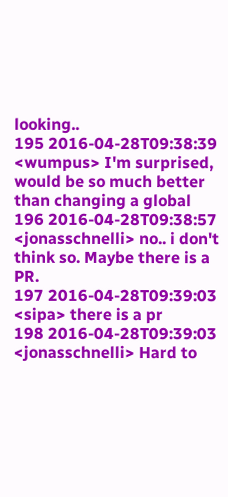looking..
195 2016-04-28T09:38:39  <wumpus> I'm surprised, would be so much better than changing a global
196 2016-04-28T09:38:57  <jonasschnelli> no.. i don't think so. Maybe there is a PR.
197 2016-04-28T09:39:03  <sipa> there is a pr
198 2016-04-28T09:39:03  <jonasschnelli> Hard to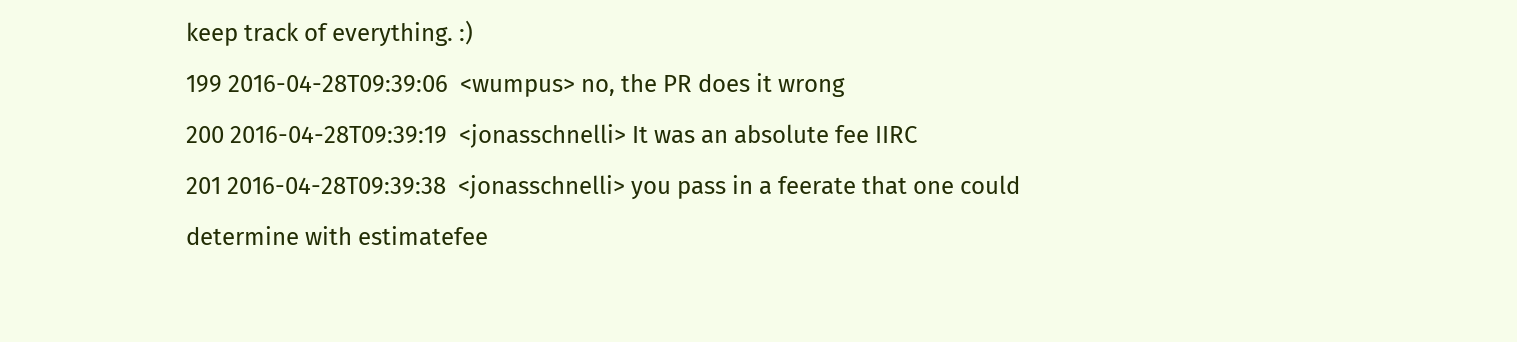keep track of everything. :)
199 2016-04-28T09:39:06  <wumpus> no, the PR does it wrong
200 2016-04-28T09:39:19  <jonasschnelli> It was an absolute fee IIRC
201 2016-04-28T09:39:38  <jonasschnelli> you pass in a feerate that one could determine with estimatefee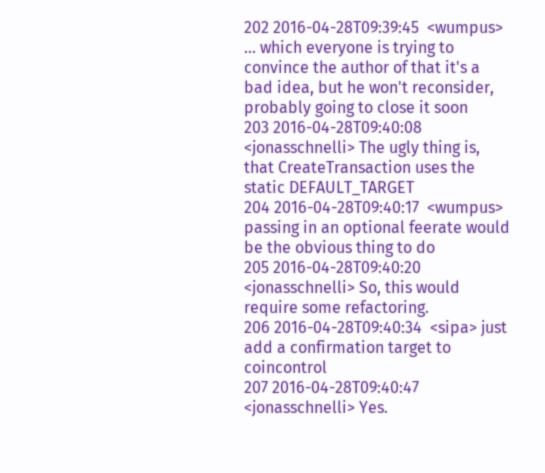202 2016-04-28T09:39:45  <wumpus> ... which everyone is trying to convince the author of that it's a bad idea, but he won't reconsider, probably going to close it soon
203 2016-04-28T09:40:08  <jonasschnelli> The ugly thing is, that CreateTransaction uses the static DEFAULT_TARGET
204 2016-04-28T09:40:17  <wumpus> passing in an optional feerate would be the obvious thing to do
205 2016-04-28T09:40:20  <jonasschnelli> So, this would require some refactoring.
206 2016-04-28T09:40:34  <sipa> just add a confirmation target to coincontrol
207 2016-04-28T09:40:47  <jonasschnelli> Yes.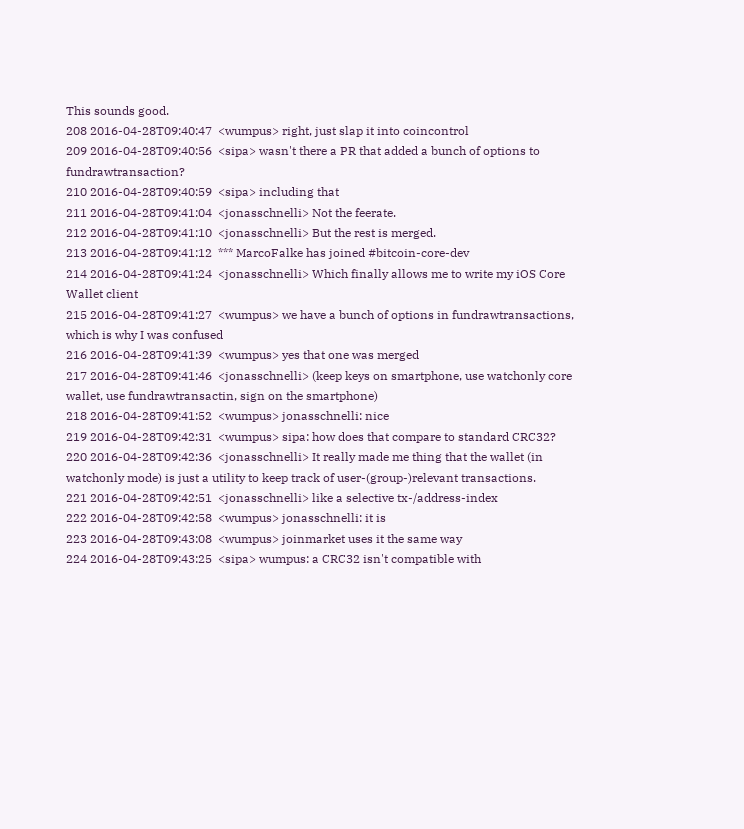This sounds good.
208 2016-04-28T09:40:47  <wumpus> right, just slap it into coincontrol
209 2016-04-28T09:40:56  <sipa> wasn't there a PR that added a bunch of options to fundrawtransaction?
210 2016-04-28T09:40:59  <sipa> including that
211 2016-04-28T09:41:04  <jonasschnelli> Not the feerate.
212 2016-04-28T09:41:10  <jonasschnelli> But the rest is merged.
213 2016-04-28T09:41:12  *** MarcoFalke has joined #bitcoin-core-dev
214 2016-04-28T09:41:24  <jonasschnelli> Which finally allows me to write my iOS Core Wallet client
215 2016-04-28T09:41:27  <wumpus> we have a bunch of options in fundrawtransactions, which is why I was confused
216 2016-04-28T09:41:39  <wumpus> yes that one was merged
217 2016-04-28T09:41:46  <jonasschnelli> (keep keys on smartphone, use watchonly core wallet, use fundrawtransactin, sign on the smartphone)
218 2016-04-28T09:41:52  <wumpus> jonasschnelli: nice
219 2016-04-28T09:42:31  <wumpus> sipa: how does that compare to standard CRC32?
220 2016-04-28T09:42:36  <jonasschnelli> It really made me thing that the wallet (in watchonly mode) is just a utility to keep track of user-(group-)relevant transactions.
221 2016-04-28T09:42:51  <jonasschnelli> like a selective tx-/address-index
222 2016-04-28T09:42:58  <wumpus> jonasschnelli: it is
223 2016-04-28T09:43:08  <wumpus> joinmarket uses it the same way
224 2016-04-28T09:43:25  <sipa> wumpus: a CRC32 isn't compatible with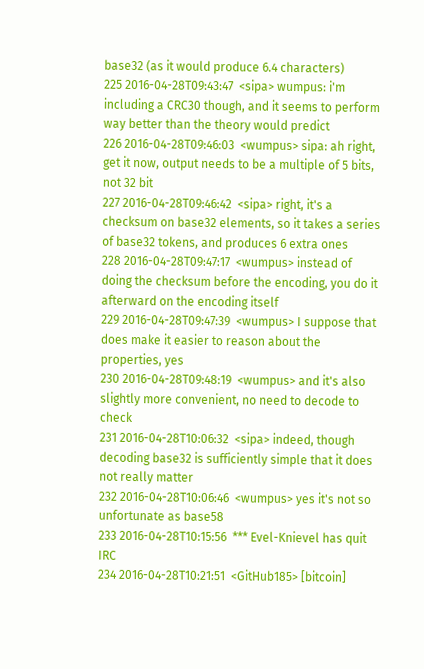base32 (as it would produce 6.4 characters)
225 2016-04-28T09:43:47  <sipa> wumpus: i'm including a CRC30 though, and it seems to perform way better than the theory would predict
226 2016-04-28T09:46:03  <wumpus> sipa: ah right, get it now, output needs to be a multiple of 5 bits, not 32 bit
227 2016-04-28T09:46:42  <sipa> right, it's a checksum on base32 elements, so it takes a series of base32 tokens, and produces 6 extra ones
228 2016-04-28T09:47:17  <wumpus> instead of doing the checksum before the encoding, you do it afterward on the encoding itself
229 2016-04-28T09:47:39  <wumpus> I suppose that does make it easier to reason about the properties, yes
230 2016-04-28T09:48:19  <wumpus> and it's also slightly more convenient, no need to decode to check
231 2016-04-28T10:06:32  <sipa> indeed, though decoding base32 is sufficiently simple that it does not really matter
232 2016-04-28T10:06:46  <wumpus> yes it's not so unfortunate as base58
233 2016-04-28T10:15:56  *** Evel-Knievel has quit IRC
234 2016-04-28T10:21:51  <GitHub185> [bitcoin]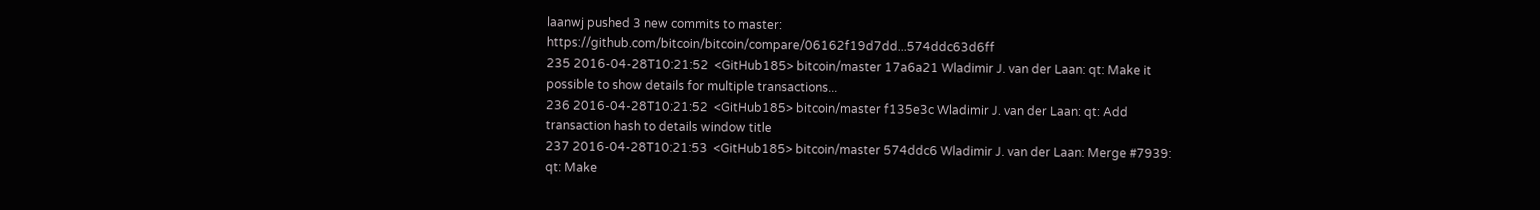laanwj pushed 3 new commits to master: https://github.com/bitcoin/bitcoin/compare/06162f19d7dd...574ddc63d6ff
235 2016-04-28T10:21:52  <GitHub185> bitcoin/master 17a6a21 Wladimir J. van der Laan: qt: Make it possible to show details for multiple transactions...
236 2016-04-28T10:21:52  <GitHub185> bitcoin/master f135e3c Wladimir J. van der Laan: qt: Add transaction hash to details window title
237 2016-04-28T10:21:53  <GitHub185> bitcoin/master 574ddc6 Wladimir J. van der Laan: Merge #7939: qt: Make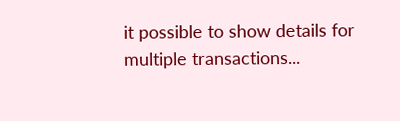it possible to show details for multiple transactions...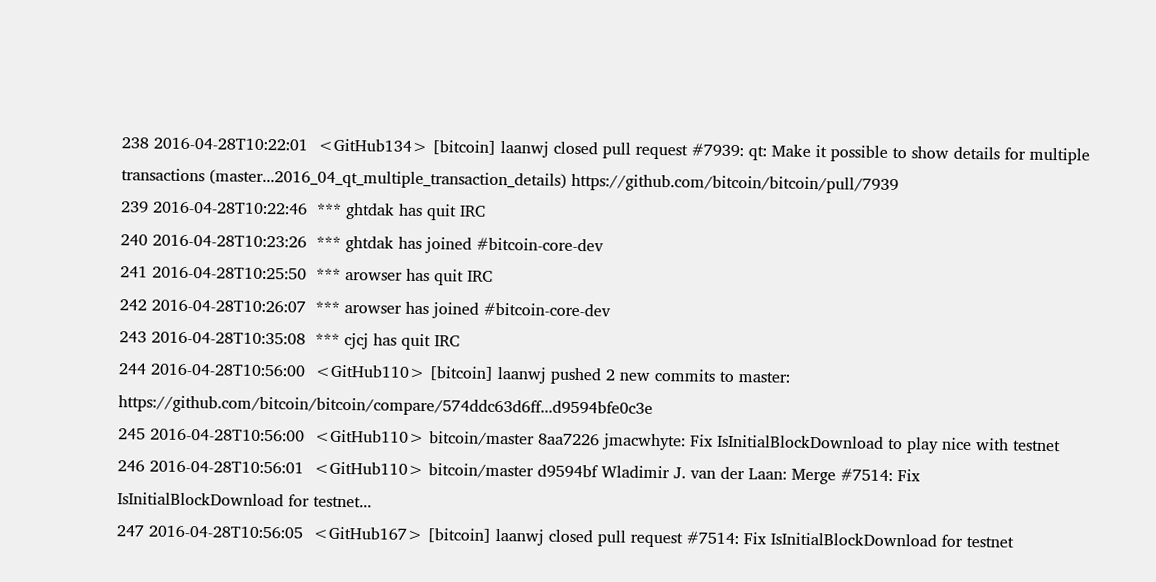238 2016-04-28T10:22:01  <GitHub134> [bitcoin] laanwj closed pull request #7939: qt: Make it possible to show details for multiple transactions (master...2016_04_qt_multiple_transaction_details) https://github.com/bitcoin/bitcoin/pull/7939
239 2016-04-28T10:22:46  *** ghtdak has quit IRC
240 2016-04-28T10:23:26  *** ghtdak has joined #bitcoin-core-dev
241 2016-04-28T10:25:50  *** arowser has quit IRC
242 2016-04-28T10:26:07  *** arowser has joined #bitcoin-core-dev
243 2016-04-28T10:35:08  *** cjcj has quit IRC
244 2016-04-28T10:56:00  <GitHub110> [bitcoin] laanwj pushed 2 new commits to master: https://github.com/bitcoin/bitcoin/compare/574ddc63d6ff...d9594bfe0c3e
245 2016-04-28T10:56:00  <GitHub110> bitcoin/master 8aa7226 jmacwhyte: Fix IsInitialBlockDownload to play nice with testnet
246 2016-04-28T10:56:01  <GitHub110> bitcoin/master d9594bf Wladimir J. van der Laan: Merge #7514: Fix IsInitialBlockDownload for testnet...
247 2016-04-28T10:56:05  <GitHub167> [bitcoin] laanwj closed pull request #7514: Fix IsInitialBlockDownload for testnet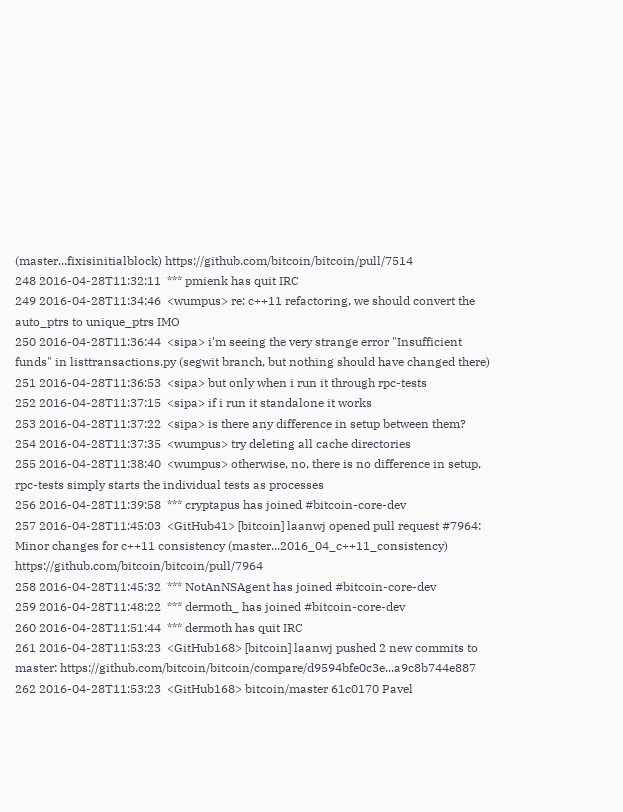(master...fixisinitialblock) https://github.com/bitcoin/bitcoin/pull/7514
248 2016-04-28T11:32:11  *** pmienk has quit IRC
249 2016-04-28T11:34:46  <wumpus> re: c++11 refactoring, we should convert the auto_ptrs to unique_ptrs IMO
250 2016-04-28T11:36:44  <sipa> i'm seeing the very strange error "Insufficient funds" in listtransactions.py (segwit branch, but nothing should have changed there)
251 2016-04-28T11:36:53  <sipa> but only when i run it through rpc-tests
252 2016-04-28T11:37:15  <sipa> if i run it standalone it works
253 2016-04-28T11:37:22  <sipa> is there any difference in setup between them?
254 2016-04-28T11:37:35  <wumpus> try deleting all cache directories
255 2016-04-28T11:38:40  <wumpus> otherwise, no, there is no difference in setup, rpc-tests simply starts the individual tests as processes
256 2016-04-28T11:39:58  *** cryptapus has joined #bitcoin-core-dev
257 2016-04-28T11:45:03  <GitHub41> [bitcoin] laanwj opened pull request #7964: Minor changes for c++11 consistency (master...2016_04_c++11_consistency) https://github.com/bitcoin/bitcoin/pull/7964
258 2016-04-28T11:45:32  *** NotAnNSAgent has joined #bitcoin-core-dev
259 2016-04-28T11:48:22  *** dermoth_ has joined #bitcoin-core-dev
260 2016-04-28T11:51:44  *** dermoth has quit IRC
261 2016-04-28T11:53:23  <GitHub168> [bitcoin] laanwj pushed 2 new commits to master: https://github.com/bitcoin/bitcoin/compare/d9594bfe0c3e...a9c8b744e887
262 2016-04-28T11:53:23  <GitHub168> bitcoin/master 61c0170 Pavel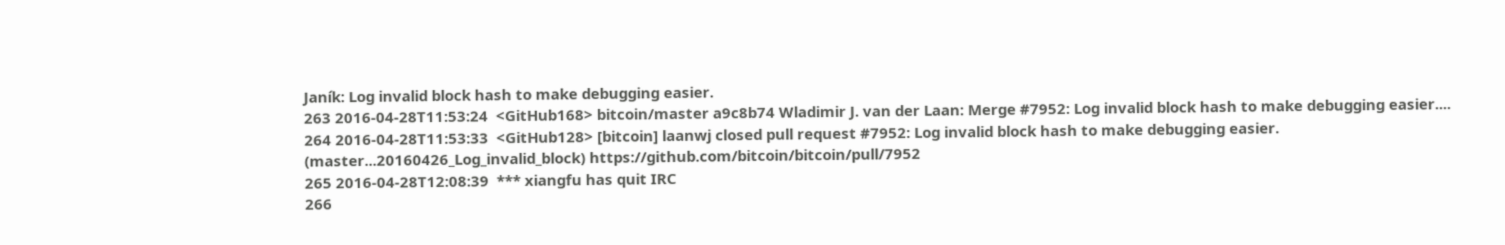Janík: Log invalid block hash to make debugging easier.
263 2016-04-28T11:53:24  <GitHub168> bitcoin/master a9c8b74 Wladimir J. van der Laan: Merge #7952: Log invalid block hash to make debugging easier....
264 2016-04-28T11:53:33  <GitHub128> [bitcoin] laanwj closed pull request #7952: Log invalid block hash to make debugging easier. (master...20160426_Log_invalid_block) https://github.com/bitcoin/bitcoin/pull/7952
265 2016-04-28T12:08:39  *** xiangfu has quit IRC
266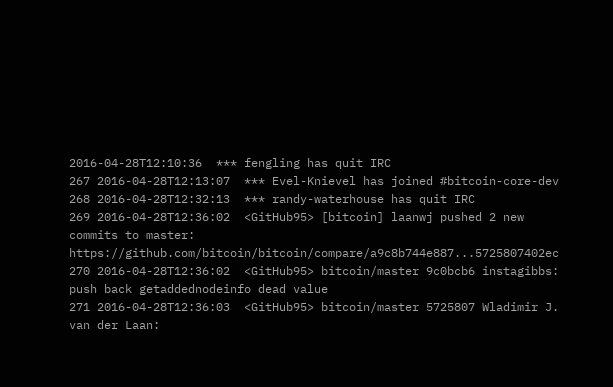2016-04-28T12:10:36  *** fengling has quit IRC
267 2016-04-28T12:13:07  *** Evel-Knievel has joined #bitcoin-core-dev
268 2016-04-28T12:32:13  *** randy-waterhouse has quit IRC
269 2016-04-28T12:36:02  <GitHub95> [bitcoin] laanwj pushed 2 new commits to master: https://github.com/bitcoin/bitcoin/compare/a9c8b744e887...5725807402ec
270 2016-04-28T12:36:02  <GitHub95> bitcoin/master 9c0bcb6 instagibbs: push back getaddednodeinfo dead value
271 2016-04-28T12:36:03  <GitHub95> bitcoin/master 5725807 Wladimir J. van der Laan: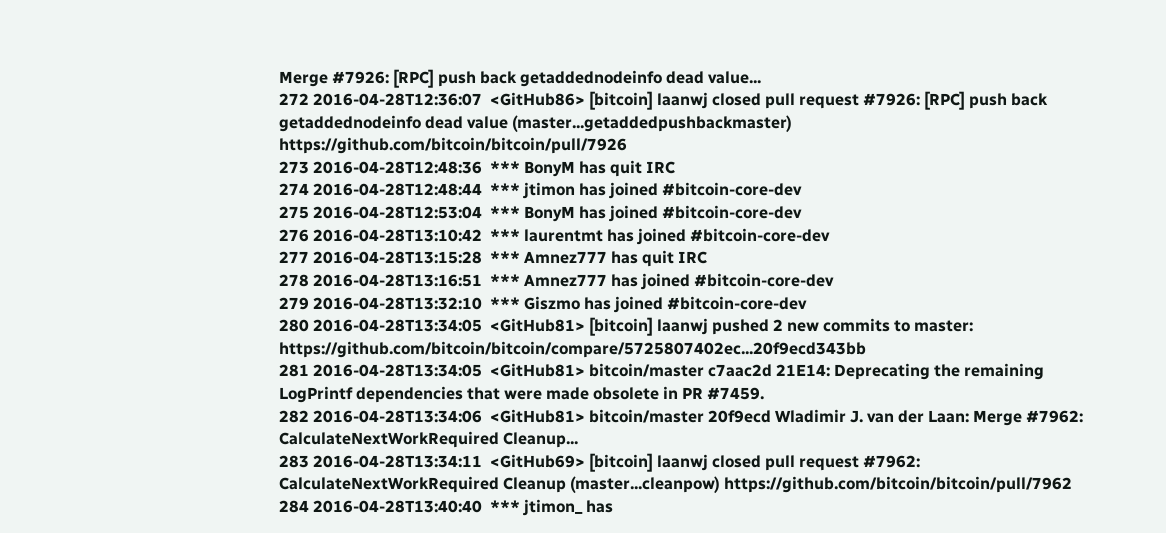Merge #7926: [RPC] push back getaddednodeinfo dead value...
272 2016-04-28T12:36:07  <GitHub86> [bitcoin] laanwj closed pull request #7926: [RPC] push back getaddednodeinfo dead value (master...getaddedpushbackmaster) https://github.com/bitcoin/bitcoin/pull/7926
273 2016-04-28T12:48:36  *** BonyM has quit IRC
274 2016-04-28T12:48:44  *** jtimon has joined #bitcoin-core-dev
275 2016-04-28T12:53:04  *** BonyM has joined #bitcoin-core-dev
276 2016-04-28T13:10:42  *** laurentmt has joined #bitcoin-core-dev
277 2016-04-28T13:15:28  *** Amnez777 has quit IRC
278 2016-04-28T13:16:51  *** Amnez777 has joined #bitcoin-core-dev
279 2016-04-28T13:32:10  *** Giszmo has joined #bitcoin-core-dev
280 2016-04-28T13:34:05  <GitHub81> [bitcoin] laanwj pushed 2 new commits to master: https://github.com/bitcoin/bitcoin/compare/5725807402ec...20f9ecd343bb
281 2016-04-28T13:34:05  <GitHub81> bitcoin/master c7aac2d 21E14: Deprecating the remaining LogPrintf dependencies that were made obsolete in PR #7459.
282 2016-04-28T13:34:06  <GitHub81> bitcoin/master 20f9ecd Wladimir J. van der Laan: Merge #7962: CalculateNextWorkRequired Cleanup...
283 2016-04-28T13:34:11  <GitHub69> [bitcoin] laanwj closed pull request #7962: CalculateNextWorkRequired Cleanup (master...cleanpow) https://github.com/bitcoin/bitcoin/pull/7962
284 2016-04-28T13:40:40  *** jtimon_ has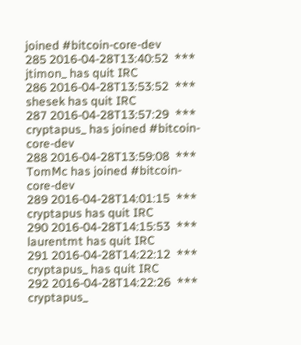joined #bitcoin-core-dev
285 2016-04-28T13:40:52  *** jtimon_ has quit IRC
286 2016-04-28T13:53:52  *** shesek has quit IRC
287 2016-04-28T13:57:29  *** cryptapus_ has joined #bitcoin-core-dev
288 2016-04-28T13:59:08  *** TomMc has joined #bitcoin-core-dev
289 2016-04-28T14:01:15  *** cryptapus has quit IRC
290 2016-04-28T14:15:53  *** laurentmt has quit IRC
291 2016-04-28T14:22:12  *** cryptapus_ has quit IRC
292 2016-04-28T14:22:26  *** cryptapus_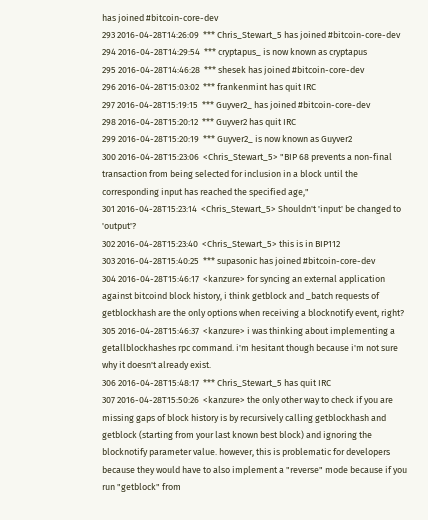has joined #bitcoin-core-dev
293 2016-04-28T14:26:09  *** Chris_Stewart_5 has joined #bitcoin-core-dev
294 2016-04-28T14:29:54  *** cryptapus_ is now known as cryptapus
295 2016-04-28T14:46:28  *** shesek has joined #bitcoin-core-dev
296 2016-04-28T15:03:02  *** frankenmint has quit IRC
297 2016-04-28T15:19:15  *** Guyver2_ has joined #bitcoin-core-dev
298 2016-04-28T15:20:12  *** Guyver2 has quit IRC
299 2016-04-28T15:20:19  *** Guyver2_ is now known as Guyver2
300 2016-04-28T15:23:06  <Chris_Stewart_5> "BIP 68 prevents a non-final transaction from being selected for inclusion in a block until the corresponding input has reached the specified age,"
301 2016-04-28T15:23:14  <Chris_Stewart_5> Shouldn't 'input' be changed to 'output'?
302 2016-04-28T15:23:40  <Chris_Stewart_5> this is in BIP112
303 2016-04-28T15:40:25  *** supasonic has joined #bitcoin-core-dev
304 2016-04-28T15:46:17  <kanzure> for syncing an external application against bitcoind block history, i think getblock and _batch requests of getblockhash are the only options when receiving a blocknotify event, right?
305 2016-04-28T15:46:37  <kanzure> i was thinking about implementing a getallblockhashes rpc command. i'm hesitant though because i'm not sure why it doesn't already exist.
306 2016-04-28T15:48:17  *** Chris_Stewart_5 has quit IRC
307 2016-04-28T15:50:26  <kanzure> the only other way to check if you are missing gaps of block history is by recursively calling getblockhash and getblock (starting from your last known best block) and ignoring the blocknotify parameter value. however, this is problematic for developers because they would have to also implement a "reverse" mode because if you run "getblock" from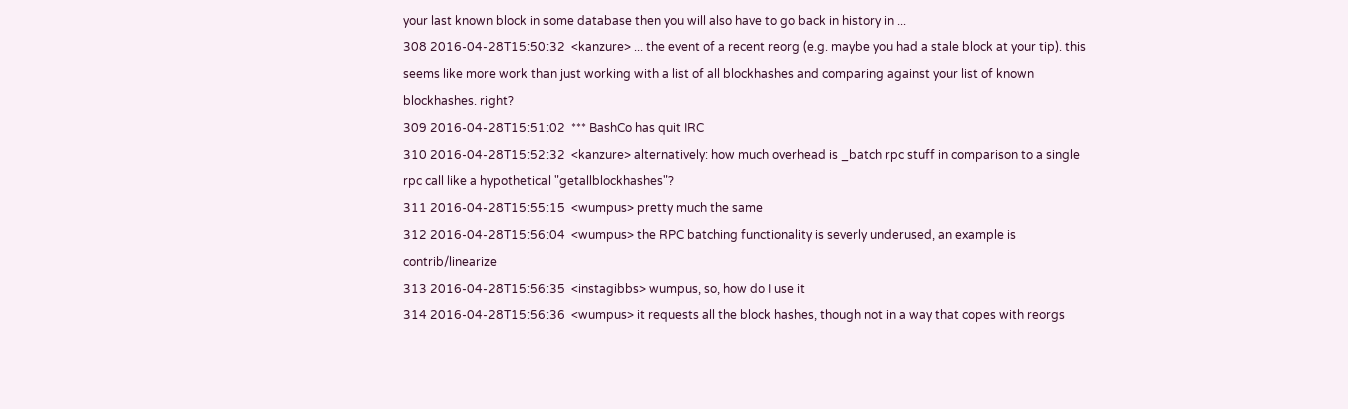your last known block in some database then you will also have to go back in history in ...
308 2016-04-28T15:50:32  <kanzure> ... the event of a recent reorg (e.g. maybe you had a stale block at your tip). this seems like more work than just working with a list of all blockhashes and comparing against your list of known blockhashes. right?
309 2016-04-28T15:51:02  *** BashCo has quit IRC
310 2016-04-28T15:52:32  <kanzure> alternatively: how much overhead is _batch rpc stuff in comparison to a single rpc call like a hypothetical "getallblockhashes"?
311 2016-04-28T15:55:15  <wumpus> pretty much the same
312 2016-04-28T15:56:04  <wumpus> the RPC batching functionality is severly underused, an example is contrib/linearize
313 2016-04-28T15:56:35  <instagibbs> wumpus, so, how do I use it
314 2016-04-28T15:56:36  <wumpus> it requests all the block hashes, though not in a way that copes with reorgs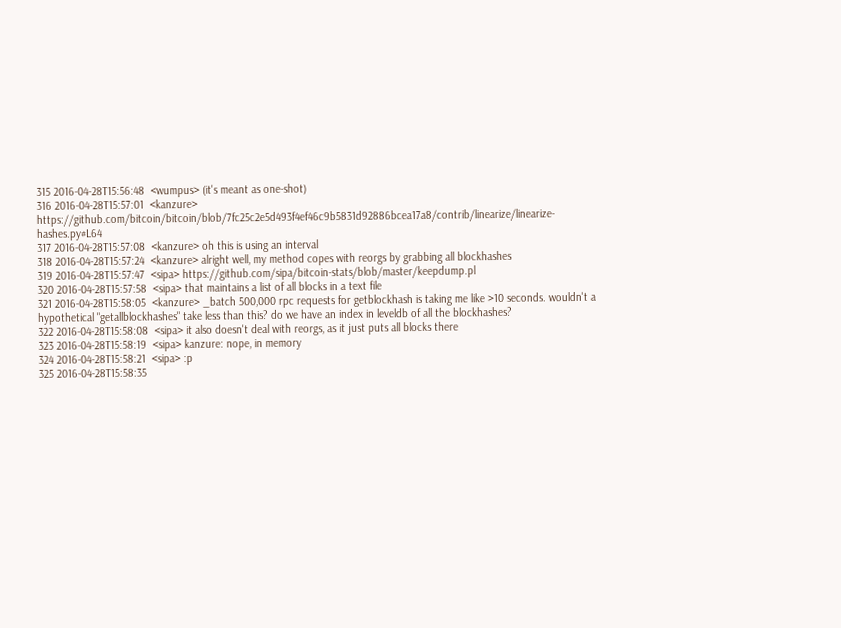315 2016-04-28T15:56:48  <wumpus> (it's meant as one-shot)
316 2016-04-28T15:57:01  <kanzure> https://github.com/bitcoin/bitcoin/blob/7fc25c2e5d493f4ef46c9b5831d92886bcea17a8/contrib/linearize/linearize-hashes.py#L64
317 2016-04-28T15:57:08  <kanzure> oh this is using an interval
318 2016-04-28T15:57:24  <kanzure> alright well, my method copes with reorgs by grabbing all blockhashes
319 2016-04-28T15:57:47  <sipa> https://github.com/sipa/bitcoin-stats/blob/master/keepdump.pl
320 2016-04-28T15:57:58  <sipa> that maintains a list of all blocks in a text file
321 2016-04-28T15:58:05  <kanzure> _batch 500,000 rpc requests for getblockhash is taking me like >10 seconds. wouldn't a hypothetical "getallblockhashes" take less than this? do we have an index in leveldb of all the blockhashes?
322 2016-04-28T15:58:08  <sipa> it also doesn't deal with reorgs, as it just puts all blocks there
323 2016-04-28T15:58:19  <sipa> kanzure: nope, in memory
324 2016-04-28T15:58:21  <sipa> :p
325 2016-04-28T15:58:35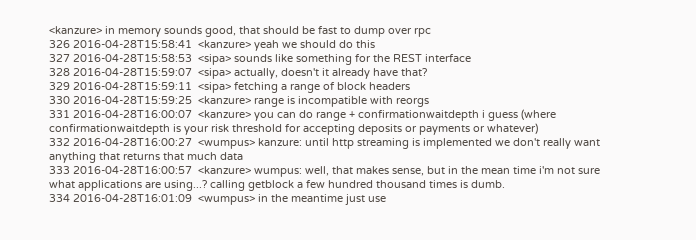<kanzure> in memory sounds good, that should be fast to dump over rpc
326 2016-04-28T15:58:41  <kanzure> yeah we should do this
327 2016-04-28T15:58:53  <sipa> sounds like something for the REST interface
328 2016-04-28T15:59:07  <sipa> actually, doesn't it already have that?
329 2016-04-28T15:59:11  <sipa> fetching a range of block headers
330 2016-04-28T15:59:25  <kanzure> range is incompatible with reorgs
331 2016-04-28T16:00:07  <kanzure> you can do range + confirmationwaitdepth i guess (where confirmationwaitdepth is your risk threshold for accepting deposits or payments or whatever)
332 2016-04-28T16:00:27  <wumpus> kanzure: until http streaming is implemented we don't really want anything that returns that much data
333 2016-04-28T16:00:57  <kanzure> wumpus: well, that makes sense, but in the mean time i'm not sure what applications are using...? calling getblock a few hundred thousand times is dumb.
334 2016-04-28T16:01:09  <wumpus> in the meantime just use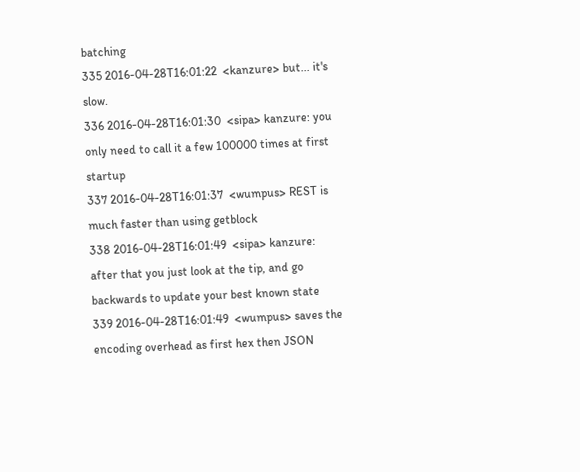batching
335 2016-04-28T16:01:22  <kanzure> but... it's slow.
336 2016-04-28T16:01:30  <sipa> kanzure: you only need to call it a few 100000 times at first startup
337 2016-04-28T16:01:37  <wumpus> REST is much faster than using getblock
338 2016-04-28T16:01:49  <sipa> kanzure: after that you just look at the tip, and go backwards to update your best known state
339 2016-04-28T16:01:49  <wumpus> saves the encoding overhead as first hex then JSON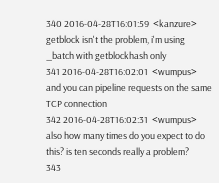340 2016-04-28T16:01:59  <kanzure> getblock isn't the problem, i'm using _batch with getblockhash only
341 2016-04-28T16:02:01  <wumpus> and you can pipeline requests on the same TCP connection
342 2016-04-28T16:02:31  <wumpus> also how many times do you expect to do this? is ten seconds really a problem?
343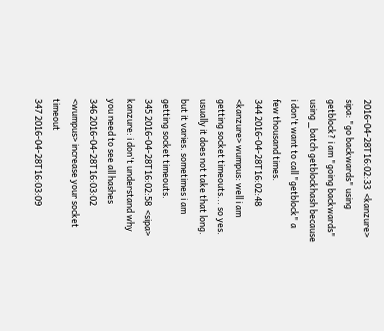2016-04-28T16:02:33  <kanzure> sipa: "go backwards" using getblock? i am "going backwards" using _batch getblockhash because i don't want to call "getblock" a few thousand times.
344 2016-04-28T16:02:48  <kanzure> wumpus: well i am getting socket timeouts... so yes. usually it does not take that long. but it varies. sometimes i am getting socket timeouts.
345 2016-04-28T16:02:58  <sipa> kanzure: i don't understand why you need to see all hashes
346 2016-04-28T16:03:02  <wumpus> increase your socket timeout
347 2016-04-28T16:03:09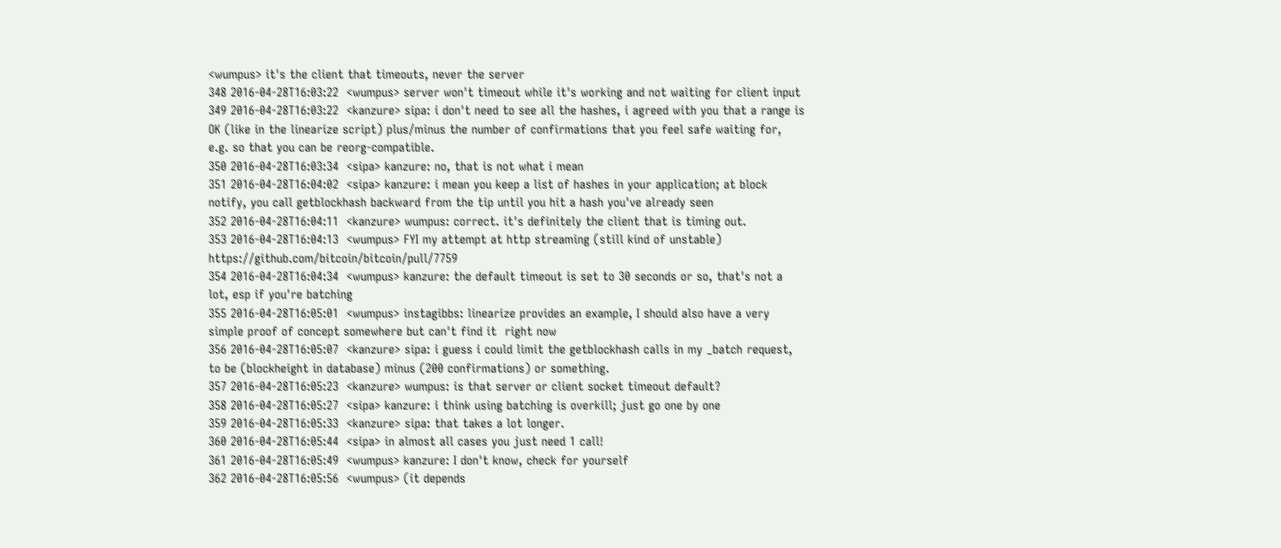<wumpus> it's the client that timeouts, never the server
348 2016-04-28T16:03:22  <wumpus> server won't timeout while it's working and not waiting for client input
349 2016-04-28T16:03:22  <kanzure> sipa: i don't need to see all the hashes, i agreed with you that a range is OK (like in the linearize script) plus/minus the number of confirmations that you feel safe waiting for, e.g. so that you can be reorg-compatible.
350 2016-04-28T16:03:34  <sipa> kanzure: no, that is not what i mean
351 2016-04-28T16:04:02  <sipa> kanzure: i mean you keep a list of hashes in your application; at block notify, you call getblockhash backward from the tip until you hit a hash you've already seen
352 2016-04-28T16:04:11  <kanzure> wumpus: correct. it's definitely the client that is timing out.
353 2016-04-28T16:04:13  <wumpus> FYI my attempt at http streaming (still kind of unstable) https://github.com/bitcoin/bitcoin/pull/7759
354 2016-04-28T16:04:34  <wumpus> kanzure: the default timeout is set to 30 seconds or so, that's not a lot, esp if you're batching
355 2016-04-28T16:05:01  <wumpus> instagibbs: linearize provides an example, I should also have a very simple proof of concept somewhere but can't find it  right now
356 2016-04-28T16:05:07  <kanzure> sipa: i guess i could limit the getblockhash calls in my _batch request, to be (blockheight in database) minus (200 confirmations) or something.
357 2016-04-28T16:05:23  <kanzure> wumpus: is that server or client socket timeout default?
358 2016-04-28T16:05:27  <sipa> kanzure: i think using batching is overkill; just go one by one
359 2016-04-28T16:05:33  <kanzure> sipa: that takes a lot longer.
360 2016-04-28T16:05:44  <sipa> in almost all cases you just need 1 call!
361 2016-04-28T16:05:49  <wumpus> kanzure: I don't know, check for yourself
362 2016-04-28T16:05:56  <wumpus> (it depends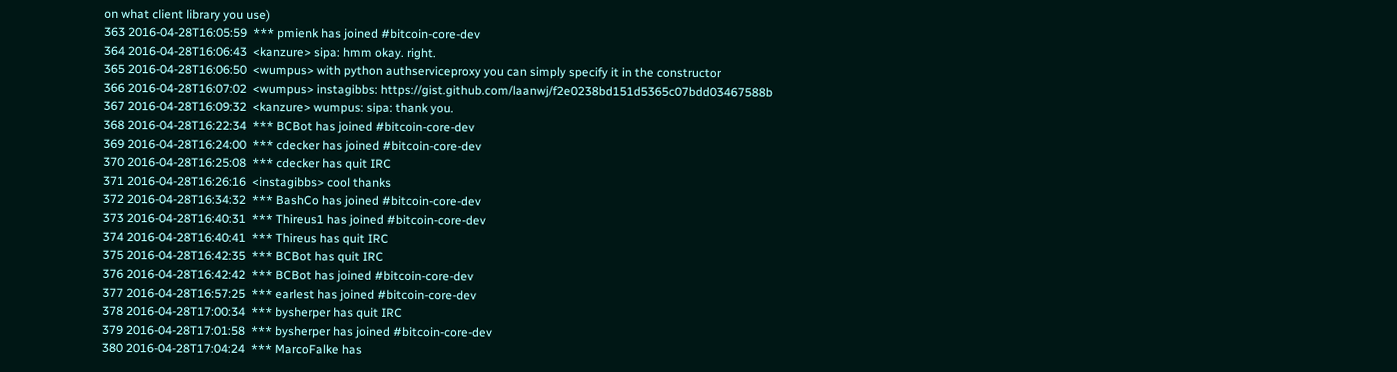on what client library you use)
363 2016-04-28T16:05:59  *** pmienk has joined #bitcoin-core-dev
364 2016-04-28T16:06:43  <kanzure> sipa: hmm okay. right.
365 2016-04-28T16:06:50  <wumpus> with python authserviceproxy you can simply specify it in the constructor
366 2016-04-28T16:07:02  <wumpus> instagibbs: https://gist.github.com/laanwj/f2e0238bd151d5365c07bdd03467588b
367 2016-04-28T16:09:32  <kanzure> wumpus: sipa: thank you.
368 2016-04-28T16:22:34  *** BCBot has joined #bitcoin-core-dev
369 2016-04-28T16:24:00  *** cdecker has joined #bitcoin-core-dev
370 2016-04-28T16:25:08  *** cdecker has quit IRC
371 2016-04-28T16:26:16  <instagibbs> cool thanks
372 2016-04-28T16:34:32  *** BashCo has joined #bitcoin-core-dev
373 2016-04-28T16:40:31  *** Thireus1 has joined #bitcoin-core-dev
374 2016-04-28T16:40:41  *** Thireus has quit IRC
375 2016-04-28T16:42:35  *** BCBot has quit IRC
376 2016-04-28T16:42:42  *** BCBot has joined #bitcoin-core-dev
377 2016-04-28T16:57:25  *** earlest has joined #bitcoin-core-dev
378 2016-04-28T17:00:34  *** bysherper has quit IRC
379 2016-04-28T17:01:58  *** bysherper has joined #bitcoin-core-dev
380 2016-04-28T17:04:24  *** MarcoFalke has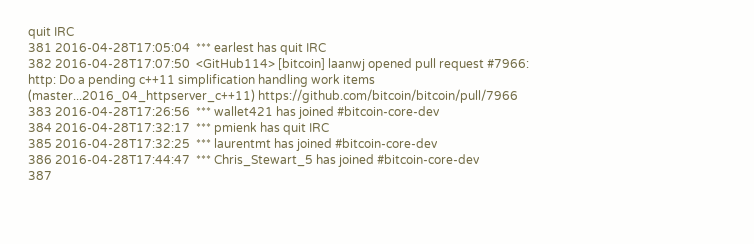quit IRC
381 2016-04-28T17:05:04  *** earlest has quit IRC
382 2016-04-28T17:07:50  <GitHub114> [bitcoin] laanwj opened pull request #7966: http: Do a pending c++11 simplification handling work items (master...2016_04_httpserver_c++11) https://github.com/bitcoin/bitcoin/pull/7966
383 2016-04-28T17:26:56  *** wallet421 has joined #bitcoin-core-dev
384 2016-04-28T17:32:17  *** pmienk has quit IRC
385 2016-04-28T17:32:25  *** laurentmt has joined #bitcoin-core-dev
386 2016-04-28T17:44:47  *** Chris_Stewart_5 has joined #bitcoin-core-dev
387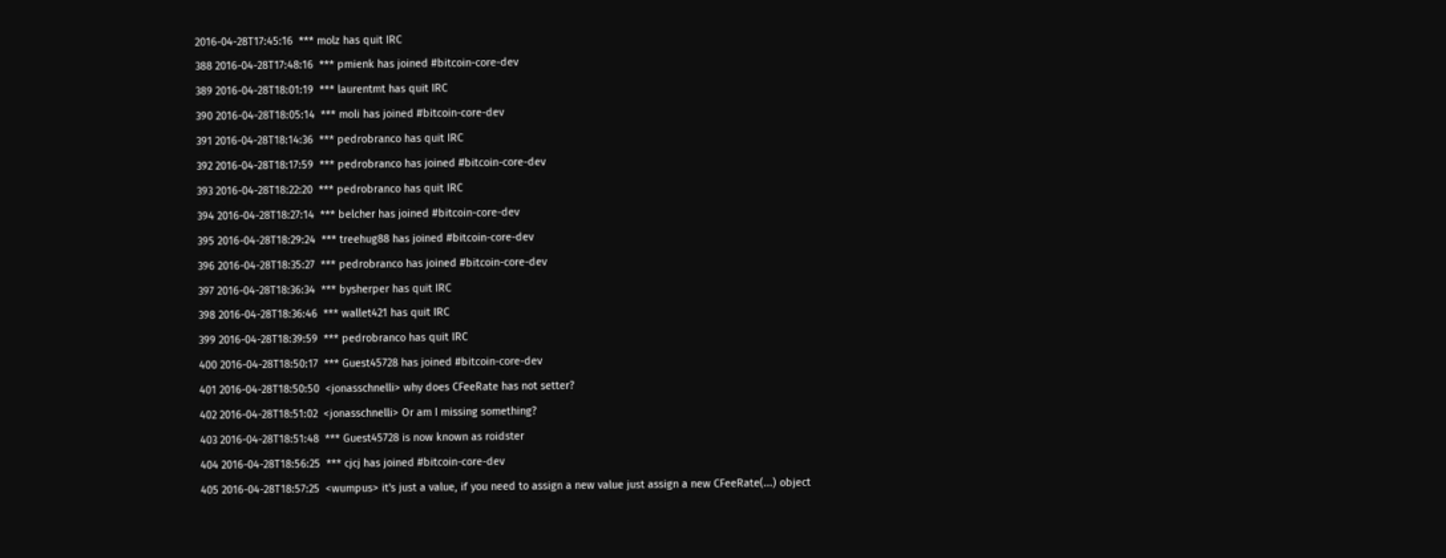2016-04-28T17:45:16  *** molz has quit IRC
388 2016-04-28T17:48:16  *** pmienk has joined #bitcoin-core-dev
389 2016-04-28T18:01:19  *** laurentmt has quit IRC
390 2016-04-28T18:05:14  *** moli has joined #bitcoin-core-dev
391 2016-04-28T18:14:36  *** pedrobranco has quit IRC
392 2016-04-28T18:17:59  *** pedrobranco has joined #bitcoin-core-dev
393 2016-04-28T18:22:20  *** pedrobranco has quit IRC
394 2016-04-28T18:27:14  *** belcher has joined #bitcoin-core-dev
395 2016-04-28T18:29:24  *** treehug88 has joined #bitcoin-core-dev
396 2016-04-28T18:35:27  *** pedrobranco has joined #bitcoin-core-dev
397 2016-04-28T18:36:34  *** bysherper has quit IRC
398 2016-04-28T18:36:46  *** wallet421 has quit IRC
399 2016-04-28T18:39:59  *** pedrobranco has quit IRC
400 2016-04-28T18:50:17  *** Guest45728 has joined #bitcoin-core-dev
401 2016-04-28T18:50:50  <jonasschnelli> why does CFeeRate has not setter?
402 2016-04-28T18:51:02  <jonasschnelli> Or am I missing something?
403 2016-04-28T18:51:48  *** Guest45728 is now known as roidster
404 2016-04-28T18:56:25  *** cjcj has joined #bitcoin-core-dev
405 2016-04-28T18:57:25  <wumpus> it's just a value, if you need to assign a new value just assign a new CFeeRate(...) object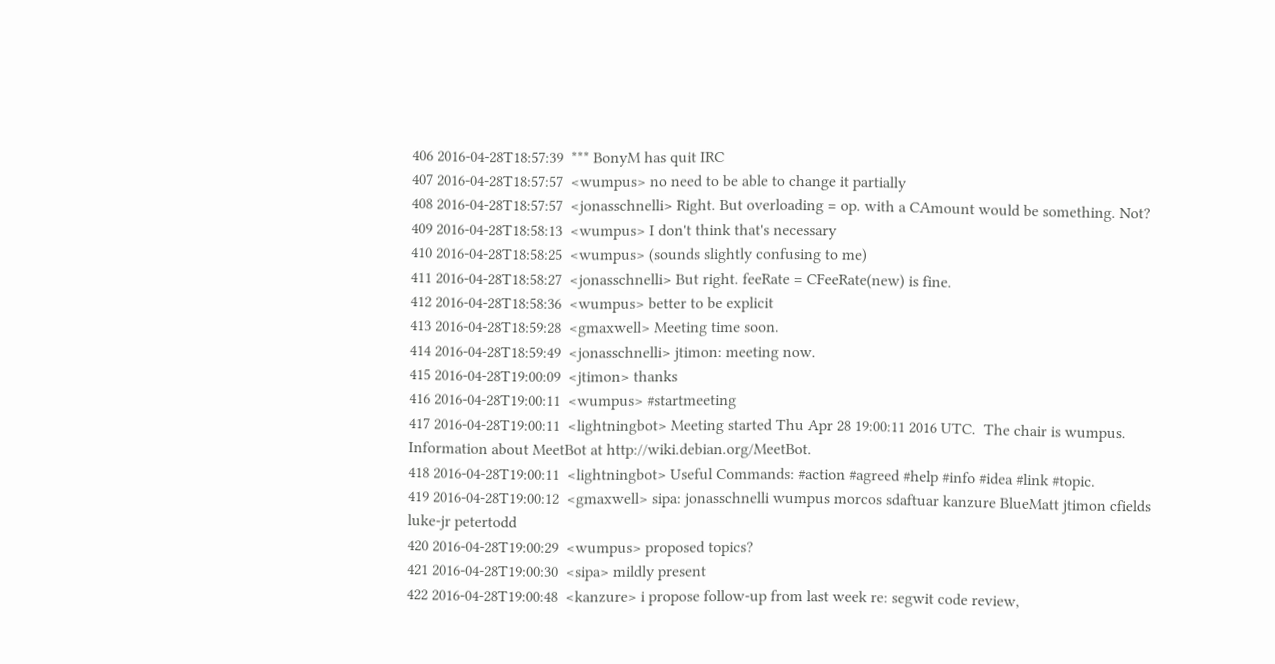406 2016-04-28T18:57:39  *** BonyM has quit IRC
407 2016-04-28T18:57:57  <wumpus> no need to be able to change it partially
408 2016-04-28T18:57:57  <jonasschnelli> Right. But overloading = op. with a CAmount would be something. Not?
409 2016-04-28T18:58:13  <wumpus> I don't think that's necessary
410 2016-04-28T18:58:25  <wumpus> (sounds slightly confusing to me)
411 2016-04-28T18:58:27  <jonasschnelli> But right. feeRate = CFeeRate(new) is fine.
412 2016-04-28T18:58:36  <wumpus> better to be explicit
413 2016-04-28T18:59:28  <gmaxwell> Meeting time soon.
414 2016-04-28T18:59:49  <jonasschnelli> jtimon: meeting now.
415 2016-04-28T19:00:09  <jtimon> thanks
416 2016-04-28T19:00:11  <wumpus> #startmeeting
417 2016-04-28T19:00:11  <lightningbot> Meeting started Thu Apr 28 19:00:11 2016 UTC.  The chair is wumpus. Information about MeetBot at http://wiki.debian.org/MeetBot.
418 2016-04-28T19:00:11  <lightningbot> Useful Commands: #action #agreed #help #info #idea #link #topic.
419 2016-04-28T19:00:12  <gmaxwell> sipa: jonasschnelli wumpus morcos sdaftuar kanzure BlueMatt jtimon cfields luke-jr petertodd
420 2016-04-28T19:00:29  <wumpus> proposed topics?
421 2016-04-28T19:00:30  <sipa> mildly present
422 2016-04-28T19:00:48  <kanzure> i propose follow-up from last week re: segwit code review,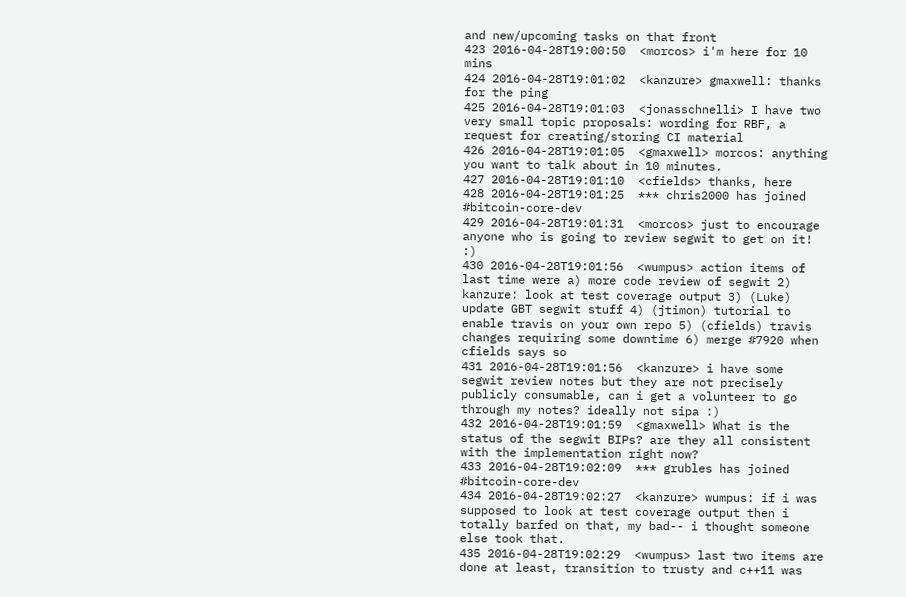and new/upcoming tasks on that front
423 2016-04-28T19:00:50  <morcos> i'm here for 10 mins
424 2016-04-28T19:01:02  <kanzure> gmaxwell: thanks for the ping
425 2016-04-28T19:01:03  <jonasschnelli> I have two very small topic proposals: wording for RBF, a request for creating/storing CI material
426 2016-04-28T19:01:05  <gmaxwell> morcos: anything you want to talk about in 10 minutes.
427 2016-04-28T19:01:10  <cfields> thanks, here
428 2016-04-28T19:01:25  *** chris2000 has joined #bitcoin-core-dev
429 2016-04-28T19:01:31  <morcos> just to encourage anyone who is going to review segwit to get on it!  :)
430 2016-04-28T19:01:56  <wumpus> action items of last time were a) more code review of segwit 2) kanzure: look at test coverage output 3) (Luke) update GBT segwit stuff 4) (jtimon) tutorial to enable travis on your own repo 5) (cfields) travis changes requiring some downtime 6) merge #7920 when cfields says so
431 2016-04-28T19:01:56  <kanzure> i have some segwit review notes but they are not precisely publicly consumable, can i get a volunteer to go through my notes? ideally not sipa :)
432 2016-04-28T19:01:59  <gmaxwell> What is the status of the segwit BIPs? are they all consistent with the implementation right now?
433 2016-04-28T19:02:09  *** grubles has joined #bitcoin-core-dev
434 2016-04-28T19:02:27  <kanzure> wumpus: if i was supposed to look at test coverage output then i totally barfed on that, my bad-- i thought someone else took that.
435 2016-04-28T19:02:29  <wumpus> last two items are done at least, transition to trusty and c++11 was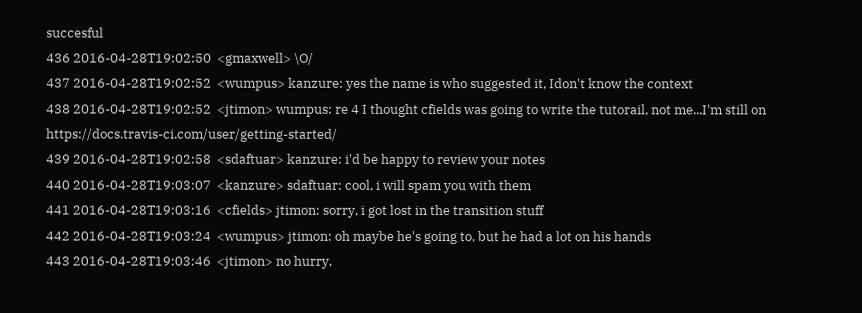succesful
436 2016-04-28T19:02:50  <gmaxwell> \O/
437 2016-04-28T19:02:52  <wumpus> kanzure: yes the name is who suggested it, Idon't know the context
438 2016-04-28T19:02:52  <jtimon> wumpus: re 4 I thought cfields was going to write the tutorail, not me...I'm still on https://docs.travis-ci.com/user/getting-started/
439 2016-04-28T19:02:58  <sdaftuar> kanzure: i'd be happy to review your notes
440 2016-04-28T19:03:07  <kanzure> sdaftuar: cool, i will spam you with them
441 2016-04-28T19:03:16  <cfields> jtimon: sorry, i got lost in the transition stuff
442 2016-04-28T19:03:24  <wumpus> jtimon: oh maybe he's going to, but he had a lot on his hands
443 2016-04-28T19:03:46  <jtimon> no hurry,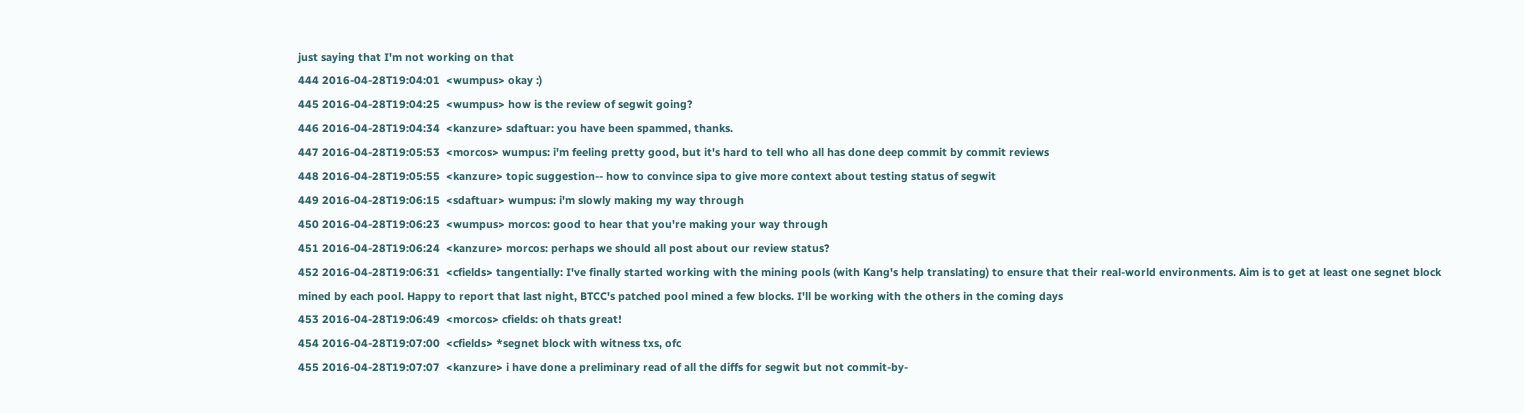just saying that I'm not working on that
444 2016-04-28T19:04:01  <wumpus> okay :)
445 2016-04-28T19:04:25  <wumpus> how is the review of segwit going?
446 2016-04-28T19:04:34  <kanzure> sdaftuar: you have been spammed, thanks.
447 2016-04-28T19:05:53  <morcos> wumpus: i'm feeling pretty good, but it's hard to tell who all has done deep commit by commit reviews
448 2016-04-28T19:05:55  <kanzure> topic suggestion-- how to convince sipa to give more context about testing status of segwit
449 2016-04-28T19:06:15  <sdaftuar> wumpus: i'm slowly making my way through
450 2016-04-28T19:06:23  <wumpus> morcos: good to hear that you're making your way through
451 2016-04-28T19:06:24  <kanzure> morcos: perhaps we should all post about our review status?
452 2016-04-28T19:06:31  <cfields> tangentially: I've finally started working with the mining pools (with Kang's help translating) to ensure that their real-world environments. Aim is to get at least one segnet block mined by each pool. Happy to report that last night, BTCC's patched pool mined a few blocks. I'll be working with the others in the coming days
453 2016-04-28T19:06:49  <morcos> cfields: oh thats great!
454 2016-04-28T19:07:00  <cfields> *segnet block with witness txs, ofc
455 2016-04-28T19:07:07  <kanzure> i have done a preliminary read of all the diffs for segwit but not commit-by-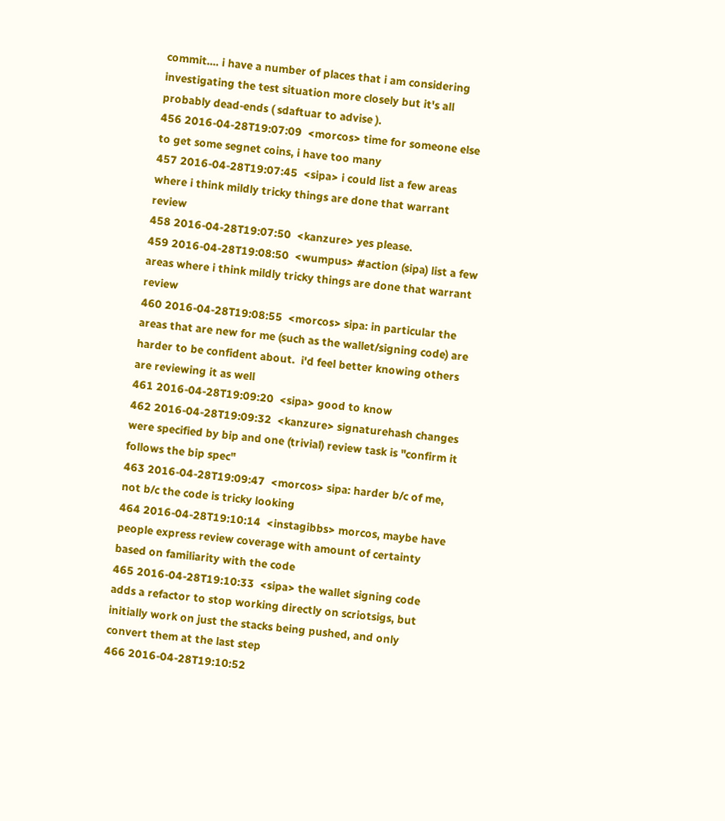commit.... i have a number of places that i am considering investigating the test situation more closely but it's all probably dead-ends ( sdaftuar to advise ).
456 2016-04-28T19:07:09  <morcos> time for someone else to get some segnet coins, i have too many
457 2016-04-28T19:07:45  <sipa> i could list a few areas where i think mildly tricky things are done that warrant review
458 2016-04-28T19:07:50  <kanzure> yes please.
459 2016-04-28T19:08:50  <wumpus> #action (sipa) list a few areas where i think mildly tricky things are done that warrant review
460 2016-04-28T19:08:55  <morcos> sipa: in particular the areas that are new for me (such as the wallet/signing code) are harder to be confident about.  i'd feel better knowing others are reviewing it as well
461 2016-04-28T19:09:20  <sipa> good to know
462 2016-04-28T19:09:32  <kanzure> signaturehash changes were specified by bip and one (trivial) review task is "confirm it follows the bip spec"
463 2016-04-28T19:09:47  <morcos> sipa: harder b/c of me, not b/c the code is tricky looking
464 2016-04-28T19:10:14  <instagibbs> morcos, maybe have people express review coverage with amount of certainty based on familiarity with the code
465 2016-04-28T19:10:33  <sipa> the wallet signing code adds a refactor to stop working directly on scriotsigs, but initially work on just the stacks being pushed, and only convert them at the last step
466 2016-04-28T19:10:52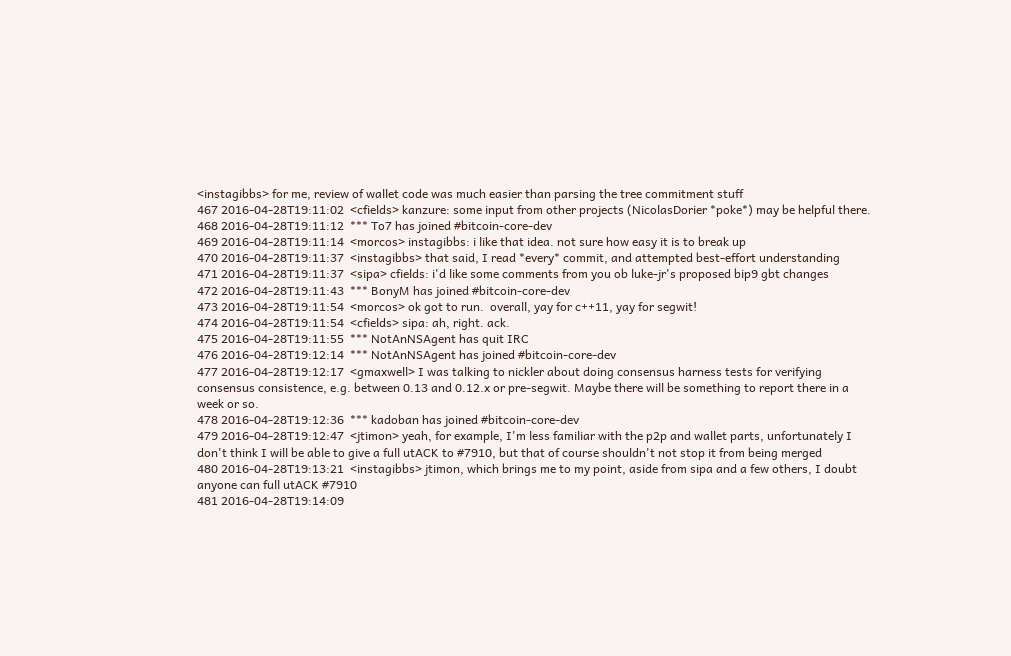<instagibbs> for me, review of wallet code was much easier than parsing the tree commitment stuff
467 2016-04-28T19:11:02  <cfields> kanzure: some input from other projects (NicolasDorier *poke*) may be helpful there.
468 2016-04-28T19:11:12  *** To7 has joined #bitcoin-core-dev
469 2016-04-28T19:11:14  <morcos> instagibbs: i like that idea. not sure how easy it is to break up
470 2016-04-28T19:11:37  <instagibbs> that said, I read *every* commit, and attempted best-effort understanding
471 2016-04-28T19:11:37  <sipa> cfields: i'd like some comments from you ob luke-jr's proposed bip9 gbt changes
472 2016-04-28T19:11:43  *** BonyM has joined #bitcoin-core-dev
473 2016-04-28T19:11:54  <morcos> ok got to run.  overall, yay for c++11, yay for segwit!
474 2016-04-28T19:11:54  <cfields> sipa: ah, right. ack.
475 2016-04-28T19:11:55  *** NotAnNSAgent has quit IRC
476 2016-04-28T19:12:14  *** NotAnNSAgent has joined #bitcoin-core-dev
477 2016-04-28T19:12:17  <gmaxwell> I was talking to nickler about doing consensus harness tests for verifying consensus consistence, e.g. between 0.13 and 0.12.x or pre-segwit. Maybe there will be something to report there in a week or so.
478 2016-04-28T19:12:36  *** kadoban has joined #bitcoin-core-dev
479 2016-04-28T19:12:47  <jtimon> yeah, for example, I'm less familiar with the p2p and wallet parts, unfortunately I don't think I will be able to give a full utACK to #7910, but that of course shouldn't not stop it from being merged
480 2016-04-28T19:13:21  <instagibbs> jtimon, which brings me to my point, aside from sipa and a few others, I doubt anyone can full utACK #7910
481 2016-04-28T19:14:09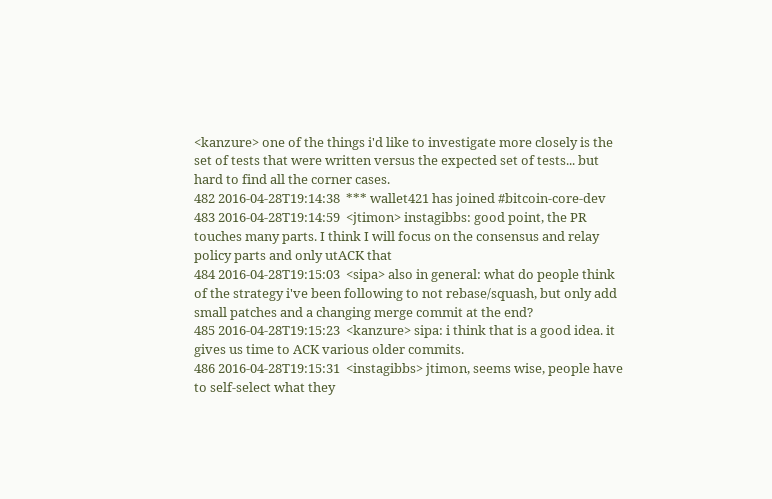<kanzure> one of the things i'd like to investigate more closely is the set of tests that were written versus the expected set of tests... but hard to find all the corner cases.
482 2016-04-28T19:14:38  *** wallet421 has joined #bitcoin-core-dev
483 2016-04-28T19:14:59  <jtimon> instagibbs: good point, the PR touches many parts. I think I will focus on the consensus and relay policy parts and only utACK that
484 2016-04-28T19:15:03  <sipa> also in general: what do people think of the strategy i've been following to not rebase/squash, but only add small patches and a changing merge commit at the end?
485 2016-04-28T19:15:23  <kanzure> sipa: i think that is a good idea. it gives us time to ACK various older commits.
486 2016-04-28T19:15:31  <instagibbs> jtimon, seems wise, people have to self-select what they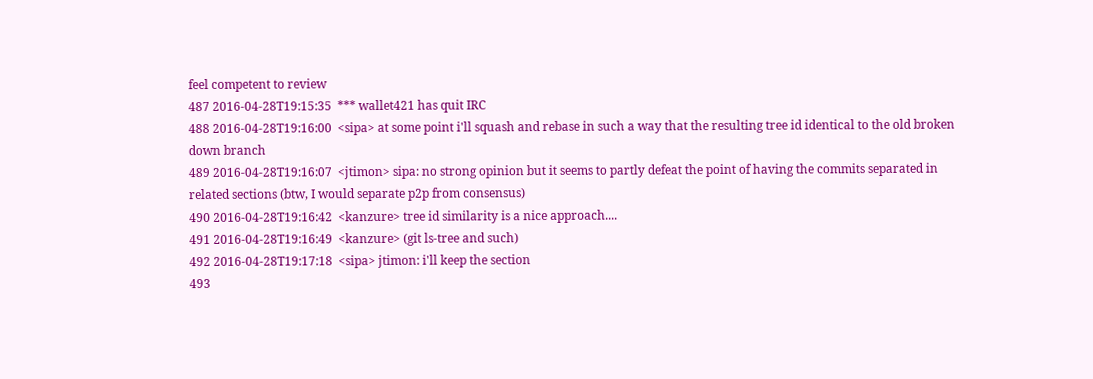feel competent to review
487 2016-04-28T19:15:35  *** wallet421 has quit IRC
488 2016-04-28T19:16:00  <sipa> at some point i'll squash and rebase in such a way that the resulting tree id identical to the old broken down branch
489 2016-04-28T19:16:07  <jtimon> sipa: no strong opinion but it seems to partly defeat the point of having the commits separated in related sections (btw, I would separate p2p from consensus)
490 2016-04-28T19:16:42  <kanzure> tree id similarity is a nice approach....
491 2016-04-28T19:16:49  <kanzure> (git ls-tree and such)
492 2016-04-28T19:17:18  <sipa> jtimon: i'll keep the section
493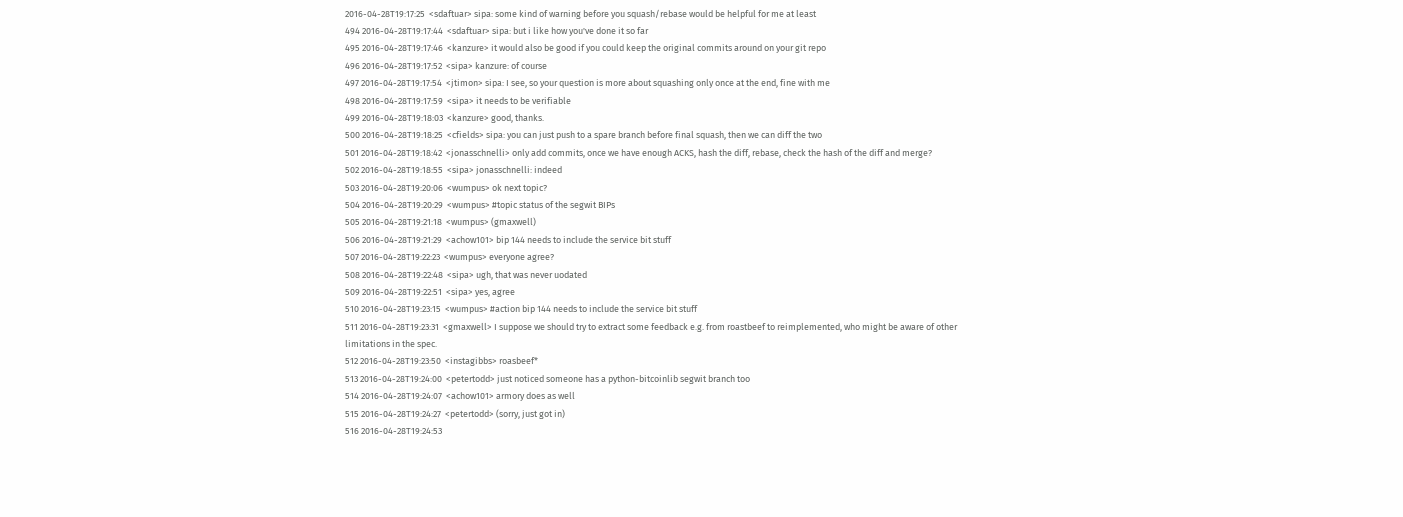2016-04-28T19:17:25  <sdaftuar> sipa: some kind of warning before you squash/rebase would be helpful for me at least
494 2016-04-28T19:17:44  <sdaftuar> sipa: but i like how you've done it so far
495 2016-04-28T19:17:46  <kanzure> it would also be good if you could keep the original commits around on your git repo
496 2016-04-28T19:17:52  <sipa> kanzure: of course
497 2016-04-28T19:17:54  <jtimon> sipa: I see, so your question is more about squashing only once at the end, fine with me
498 2016-04-28T19:17:59  <sipa> it needs to be verifiable
499 2016-04-28T19:18:03  <kanzure> good, thanks.
500 2016-04-28T19:18:25  <cfields> sipa: you can just push to a spare branch before final squash, then we can diff the two
501 2016-04-28T19:18:42  <jonasschnelli> only add commits, once we have enough ACKS, hash the diff, rebase, check the hash of the diff and merge?
502 2016-04-28T19:18:55  <sipa> jonasschnelli: indeed
503 2016-04-28T19:20:06  <wumpus> ok next topic?
504 2016-04-28T19:20:29  <wumpus> #topic status of the segwit BIPs
505 2016-04-28T19:21:18  <wumpus> (gmaxwell)
506 2016-04-28T19:21:29  <achow101> bip 144 needs to include the service bit stuff
507 2016-04-28T19:22:23  <wumpus> everyone agree?
508 2016-04-28T19:22:48  <sipa> ugh, that was never uodated
509 2016-04-28T19:22:51  <sipa> yes, agree
510 2016-04-28T19:23:15  <wumpus> #action bip 144 needs to include the service bit stuff
511 2016-04-28T19:23:31  <gmaxwell> I suppose we should try to extract some feedback e.g. from roastbeef to reimplemented, who might be aware of other limitations in the spec.
512 2016-04-28T19:23:50  <instagibbs> roasbeef*
513 2016-04-28T19:24:00  <petertodd> just noticed someone has a python-bitcoinlib segwit branch too
514 2016-04-28T19:24:07  <achow101> armory does as well
515 2016-04-28T19:24:27  <petertodd> (sorry, just got in)
516 2016-04-28T19:24:53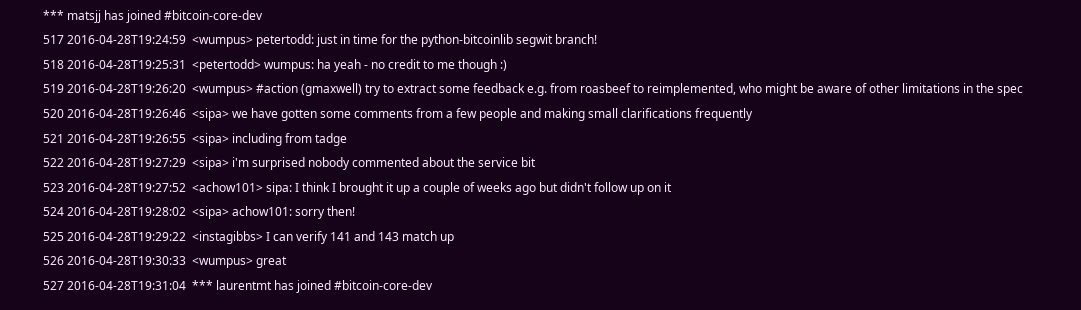*** matsjj has joined #bitcoin-core-dev
517 2016-04-28T19:24:59  <wumpus> petertodd: just in time for the python-bitcoinlib segwit branch!
518 2016-04-28T19:25:31  <petertodd> wumpus: ha yeah - no credit to me though :)
519 2016-04-28T19:26:20  <wumpus> #action (gmaxwell) try to extract some feedback e.g. from roasbeef to reimplemented, who might be aware of other limitations in the spec
520 2016-04-28T19:26:46  <sipa> we have gotten some comments from a few people and making small clarifications frequently
521 2016-04-28T19:26:55  <sipa> including from tadge
522 2016-04-28T19:27:29  <sipa> i'm surprised nobody commented about the service bit
523 2016-04-28T19:27:52  <achow101> sipa: I think I brought it up a couple of weeks ago but didn't follow up on it
524 2016-04-28T19:28:02  <sipa> achow101: sorry then!
525 2016-04-28T19:29:22  <instagibbs> I can verify 141 and 143 match up
526 2016-04-28T19:30:33  <wumpus> great
527 2016-04-28T19:31:04  *** laurentmt has joined #bitcoin-core-dev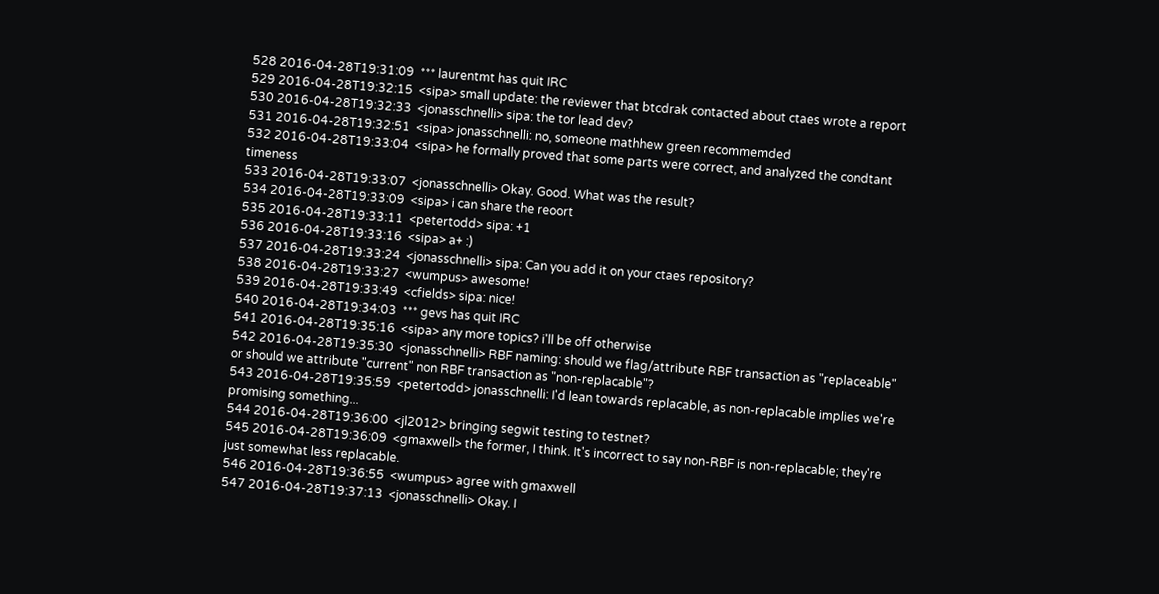528 2016-04-28T19:31:09  *** laurentmt has quit IRC
529 2016-04-28T19:32:15  <sipa> small update: the reviewer that btcdrak contacted about ctaes wrote a report
530 2016-04-28T19:32:33  <jonasschnelli> sipa: the tor lead dev?
531 2016-04-28T19:32:51  <sipa> jonasschnelli: no, someone mathhew green recommemded
532 2016-04-28T19:33:04  <sipa> he formally proved that some parts were correct, and analyzed the condtant timeness
533 2016-04-28T19:33:07  <jonasschnelli> Okay. Good. What was the result?
534 2016-04-28T19:33:09  <sipa> i can share the reoort
535 2016-04-28T19:33:11  <petertodd> sipa: +1
536 2016-04-28T19:33:16  <sipa> a+ :)
537 2016-04-28T19:33:24  <jonasschnelli> sipa: Can you add it on your ctaes repository?
538 2016-04-28T19:33:27  <wumpus> awesome!
539 2016-04-28T19:33:49  <cfields> sipa: nice!
540 2016-04-28T19:34:03  *** gevs has quit IRC
541 2016-04-28T19:35:16  <sipa> any more topics? i'll be off otherwise
542 2016-04-28T19:35:30  <jonasschnelli> RBF naming: should we flag/attribute RBF transaction as "replaceable" or should we attribute "current" non RBF transaction as "non-replacable"?
543 2016-04-28T19:35:59  <petertodd> jonasschnelli: I'd lean towards replacable, as non-replacable implies we're promising something...
544 2016-04-28T19:36:00  <jl2012> bringing segwit testing to testnet?
545 2016-04-28T19:36:09  <gmaxwell> the former, I think. It's incorrect to say non-RBF is non-replacable; they're just somewhat less replacable.
546 2016-04-28T19:36:55  <wumpus> agree with gmaxwell
547 2016-04-28T19:37:13  <jonasschnelli> Okay. I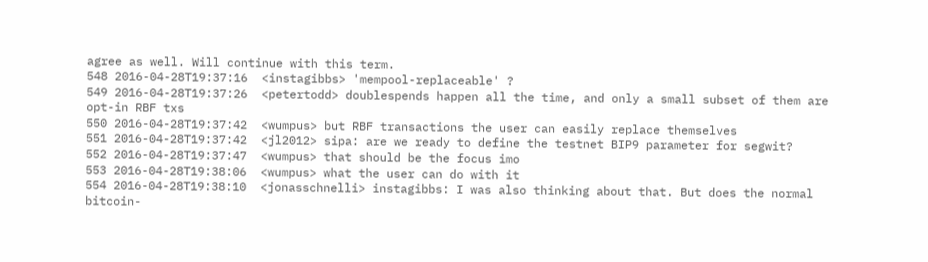agree as well. Will continue with this term.
548 2016-04-28T19:37:16  <instagibbs> 'mempool-replaceable' ?
549 2016-04-28T19:37:26  <petertodd> doublespends happen all the time, and only a small subset of them are opt-in RBF txs
550 2016-04-28T19:37:42  <wumpus> but RBF transactions the user can easily replace themselves
551 2016-04-28T19:37:42  <jl2012> sipa: are we ready to define the testnet BIP9 parameter for segwit?
552 2016-04-28T19:37:47  <wumpus> that should be the focus imo
553 2016-04-28T19:38:06  <wumpus> what the user can do with it
554 2016-04-28T19:38:10  <jonasschnelli> instagibbs: I was also thinking about that. But does the normal bitcoin-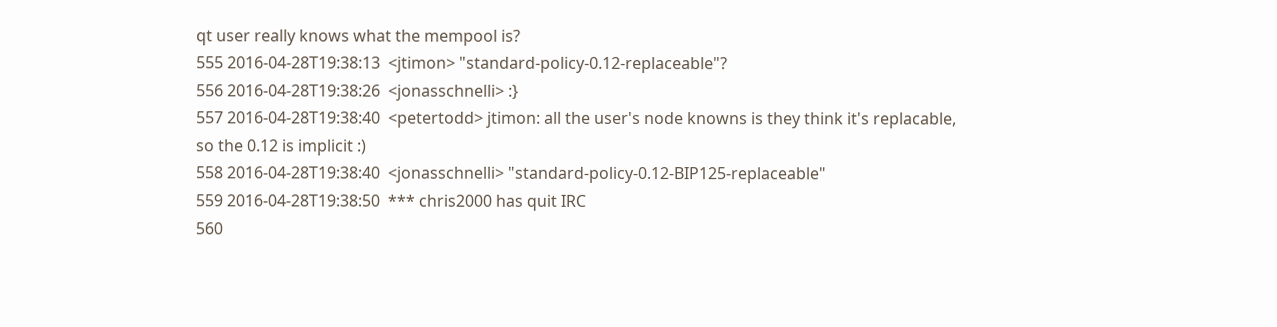qt user really knows what the mempool is?
555 2016-04-28T19:38:13  <jtimon> "standard-policy-0.12-replaceable"?
556 2016-04-28T19:38:26  <jonasschnelli> :}
557 2016-04-28T19:38:40  <petertodd> jtimon: all the user's node knowns is they think it's replacable, so the 0.12 is implicit :)
558 2016-04-28T19:38:40  <jonasschnelli> "standard-policy-0.12-BIP125-replaceable"
559 2016-04-28T19:38:50  *** chris2000 has quit IRC
560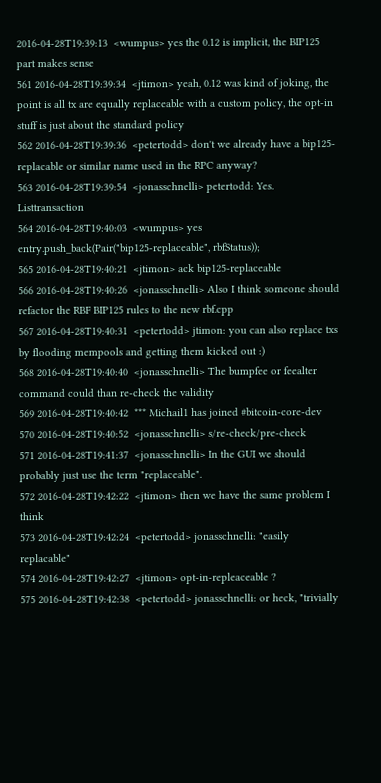2016-04-28T19:39:13  <wumpus> yes the 0.12 is implicit, the BIP125 part makes sense
561 2016-04-28T19:39:34  <jtimon> yeah, 0.12 was kind of joking, the point is all tx are equally replaceable with a custom policy, the opt-in stuff is just about the standard policy
562 2016-04-28T19:39:36  <petertodd> don't we already have a bip125-replacable or similar name used in the RPC anyway?
563 2016-04-28T19:39:54  <jonasschnelli> petertodd: Yes. Listtransaction
564 2016-04-28T19:40:03  <wumpus> yes entry.push_back(Pair("bip125-replaceable", rbfStatus));
565 2016-04-28T19:40:21  <jtimon> ack bip125-replaceable
566 2016-04-28T19:40:26  <jonasschnelli> Also I think someone should refactor the RBF BIP125 rules to the new rbf.cpp
567 2016-04-28T19:40:31  <petertodd> jtimon: you can also replace txs by flooding mempools and getting them kicked out :)
568 2016-04-28T19:40:40  <jonasschnelli> The bumpfee or feealter command could than re-check the validity
569 2016-04-28T19:40:42  *** Michail1 has joined #bitcoin-core-dev
570 2016-04-28T19:40:52  <jonasschnelli> s/re-check/pre-check
571 2016-04-28T19:41:37  <jonasschnelli> In the GUI we should probably just use the term "replaceable".
572 2016-04-28T19:42:22  <jtimon> then we have the same problem I think
573 2016-04-28T19:42:24  <petertodd> jonasschnelli: "easily replacable"
574 2016-04-28T19:42:27  <jtimon> opt-in-repleaceable ?
575 2016-04-28T19:42:38  <petertodd> jonasschnelli: or heck, "trivially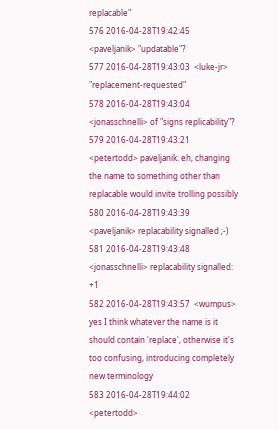replacable"
576 2016-04-28T19:42:45  <paveljanik> "updatable"?
577 2016-04-28T19:43:03  <luke-jr> "replacement-requested"
578 2016-04-28T19:43:04  <jonasschnelli> of "signs replicability"?
579 2016-04-28T19:43:21  <petertodd> paveljanik: eh, changing the name to something other than replacable would invite trolling possibly
580 2016-04-28T19:43:39  <paveljanik> replacability signalled ;-)
581 2016-04-28T19:43:48  <jonasschnelli> replacability signalled: +1
582 2016-04-28T19:43:57  <wumpus> yes I think whatever the name is it should contain 'replace', otherwise it's too confusing, introducing completely new terminology
583 2016-04-28T19:44:02  <petertodd>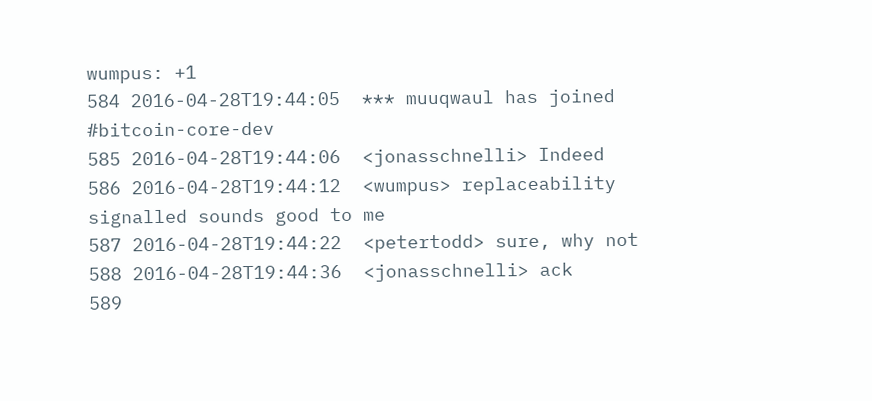wumpus: +1
584 2016-04-28T19:44:05  *** muuqwaul has joined #bitcoin-core-dev
585 2016-04-28T19:44:06  <jonasschnelli> Indeed
586 2016-04-28T19:44:12  <wumpus> replaceability signalled sounds good to me
587 2016-04-28T19:44:22  <petertodd> sure, why not
588 2016-04-28T19:44:36  <jonasschnelli> ack
589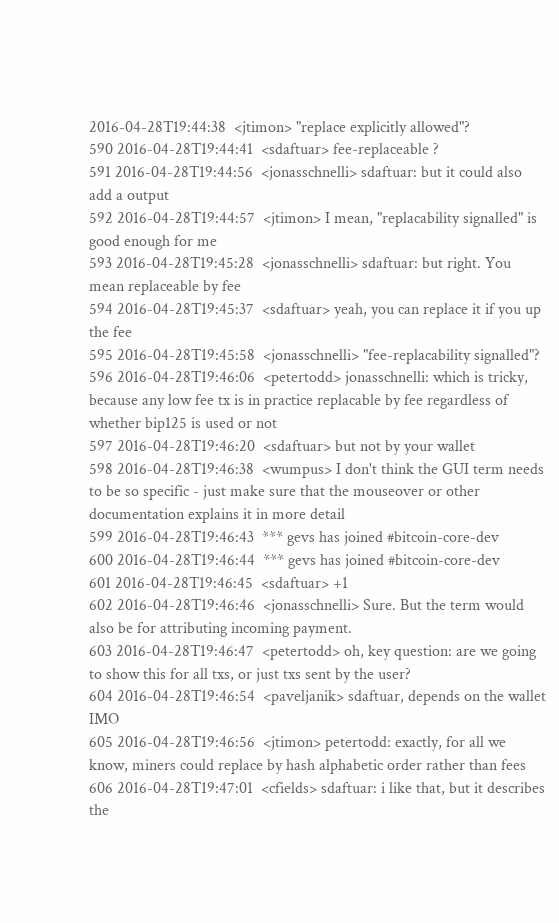2016-04-28T19:44:38  <jtimon> "replace explicitly allowed"?
590 2016-04-28T19:44:41  <sdaftuar> fee-replaceable ?
591 2016-04-28T19:44:56  <jonasschnelli> sdaftuar: but it could also add a output
592 2016-04-28T19:44:57  <jtimon> I mean, "replacability signalled" is good enough for me
593 2016-04-28T19:45:28  <jonasschnelli> sdaftuar: but right. You mean replaceable by fee
594 2016-04-28T19:45:37  <sdaftuar> yeah, you can replace it if you up the fee
595 2016-04-28T19:45:58  <jonasschnelli> "fee-replacability signalled"?
596 2016-04-28T19:46:06  <petertodd> jonasschnelli: which is tricky, because any low fee tx is in practice replacable by fee regardless of whether bip125 is used or not
597 2016-04-28T19:46:20  <sdaftuar> but not by your wallet
598 2016-04-28T19:46:38  <wumpus> I don't think the GUI term needs to be so specific - just make sure that the mouseover or other documentation explains it in more detail
599 2016-04-28T19:46:43  *** gevs has joined #bitcoin-core-dev
600 2016-04-28T19:46:44  *** gevs has joined #bitcoin-core-dev
601 2016-04-28T19:46:45  <sdaftuar> +1
602 2016-04-28T19:46:46  <jonasschnelli> Sure. But the term would also be for attributing incoming payment.
603 2016-04-28T19:46:47  <petertodd> oh, key question: are we going to show this for all txs, or just txs sent by the user?
604 2016-04-28T19:46:54  <paveljanik> sdaftuar, depends on the wallet IMO
605 2016-04-28T19:46:56  <jtimon> petertodd: exactly, for all we know, miners could replace by hash alphabetic order rather than fees
606 2016-04-28T19:47:01  <cfields> sdaftuar: i like that, but it describes the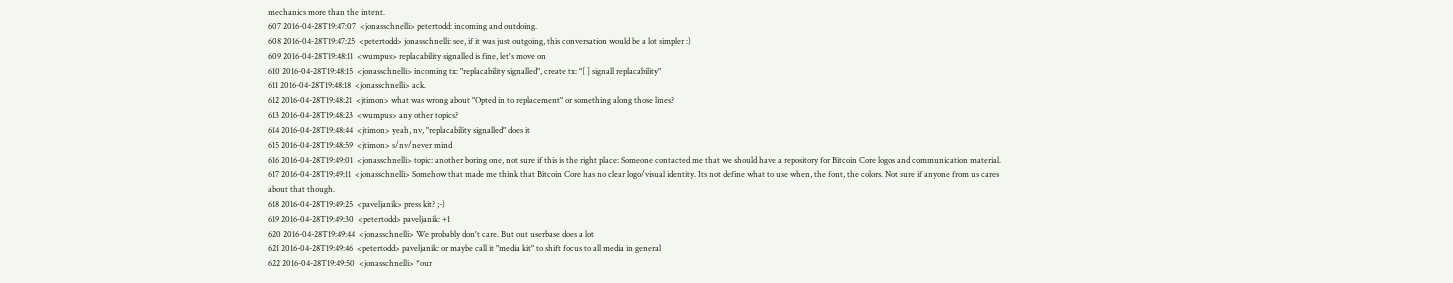mechanics more than the intent.
607 2016-04-28T19:47:07  <jonasschnelli> petertodd: incoming and outdoing.
608 2016-04-28T19:47:25  <petertodd> jonasschnelli: see, if it was just outgoing, this conversation would be a lot simpler :)
609 2016-04-28T19:48:11  <wumpus> replacability signalled is fine, let's move on
610 2016-04-28T19:48:15  <jonasschnelli> incoming tx: "replacability signalled", create tx: "[ ] signall replacability"
611 2016-04-28T19:48:18  <jonasschnelli> ack.
612 2016-04-28T19:48:21  <jtimon> what was wrong about "Opted in to replacement" or something along those lines?
613 2016-04-28T19:48:23  <wumpus> any other topics?
614 2016-04-28T19:48:44  <jtimon> yeah, nv, "replacability signalled" does it
615 2016-04-28T19:48:59  <jtimon> s/nv/never mind
616 2016-04-28T19:49:01  <jonasschnelli> topic: another boring one, not sure if this is the right place: Someone contacted me that we should have a repository for Bitcoin Core logos and communication material.
617 2016-04-28T19:49:11  <jonasschnelli> Somehow that made me think that Bitcoin Core has no clear logo/visual identity. Its not define what to use when, the font, the colors. Not sure if anyone from us cares about that though.
618 2016-04-28T19:49:25  <paveljanik> press kit? ;-)
619 2016-04-28T19:49:30  <petertodd> paveljanik: +1
620 2016-04-28T19:49:44  <jonasschnelli> We probably don't care. But out userbase does a lot
621 2016-04-28T19:49:46  <petertodd> paveljanik: or maybe call it "media kit" to shift focus to all media in general
622 2016-04-28T19:49:50  <jonasschnelli> *our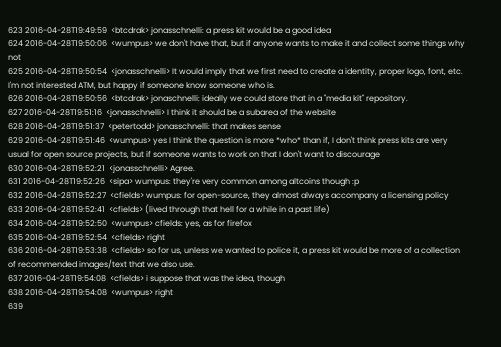623 2016-04-28T19:49:59  <btcdrak> jonasschnelli: a press kit would be a good idea
624 2016-04-28T19:50:06  <wumpus> we don't have that, but if anyone wants to make it and collect some things why not
625 2016-04-28T19:50:54  <jonasschnelli> It would imply that we first need to create a identity, proper logo, font, etc. I'm not interested ATM, but happy if someone know someone who is.
626 2016-04-28T19:50:56  <btcdrak> jonaschnelli: ideally we could store that in a "media kit" repository.
627 2016-04-28T19:51:16  <jonasschnelli> I think it should be a subarea of the website
628 2016-04-28T19:51:37  <petertodd> jonasschnelli: that makes sense
629 2016-04-28T19:51:46  <wumpus> yes I think the question is more *who* than if, I don't think press kits are very usual for open source projects, but if someone wants to work on that I don't want to discourage
630 2016-04-28T19:52:21  <jonasschnelli> Agree.
631 2016-04-28T19:52:26  <sipa> wumpus: they're very common among altcoins though :p
632 2016-04-28T19:52:27  <cfields> wumpus: for open-source, they almost always accompany a licensing policy
633 2016-04-28T19:52:41  <cfields> (lived through that hell for a while in a past life)
634 2016-04-28T19:52:50  <wumpus> cfields: yes, as for firefox
635 2016-04-28T19:52:54  <cfields> right
636 2016-04-28T19:53:38  <cfields> so for us, unless we wanted to police it, a press kit would be more of a collection of recommended images/text that we also use.
637 2016-04-28T19:54:08  <cfields> i suppose that was the idea, though
638 2016-04-28T19:54:08  <wumpus> right
639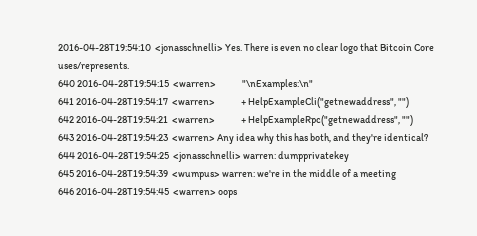2016-04-28T19:54:10  <jonasschnelli> Yes. There is even no clear logo that Bitcoin Core uses/represents.
640 2016-04-28T19:54:15  <warren>             "\nExamples:\n"
641 2016-04-28T19:54:17  <warren>             + HelpExampleCli("getnewaddress", "")
642 2016-04-28T19:54:21  <warren>             + HelpExampleRpc("getnewaddress", "")
643 2016-04-28T19:54:23  <warren> Any idea why this has both, and they're identical?
644 2016-04-28T19:54:25  <jonasschnelli> warren: dumpprivatekey
645 2016-04-28T19:54:39  <wumpus> warren: we're in the middle of a meeting
646 2016-04-28T19:54:45  <warren> oops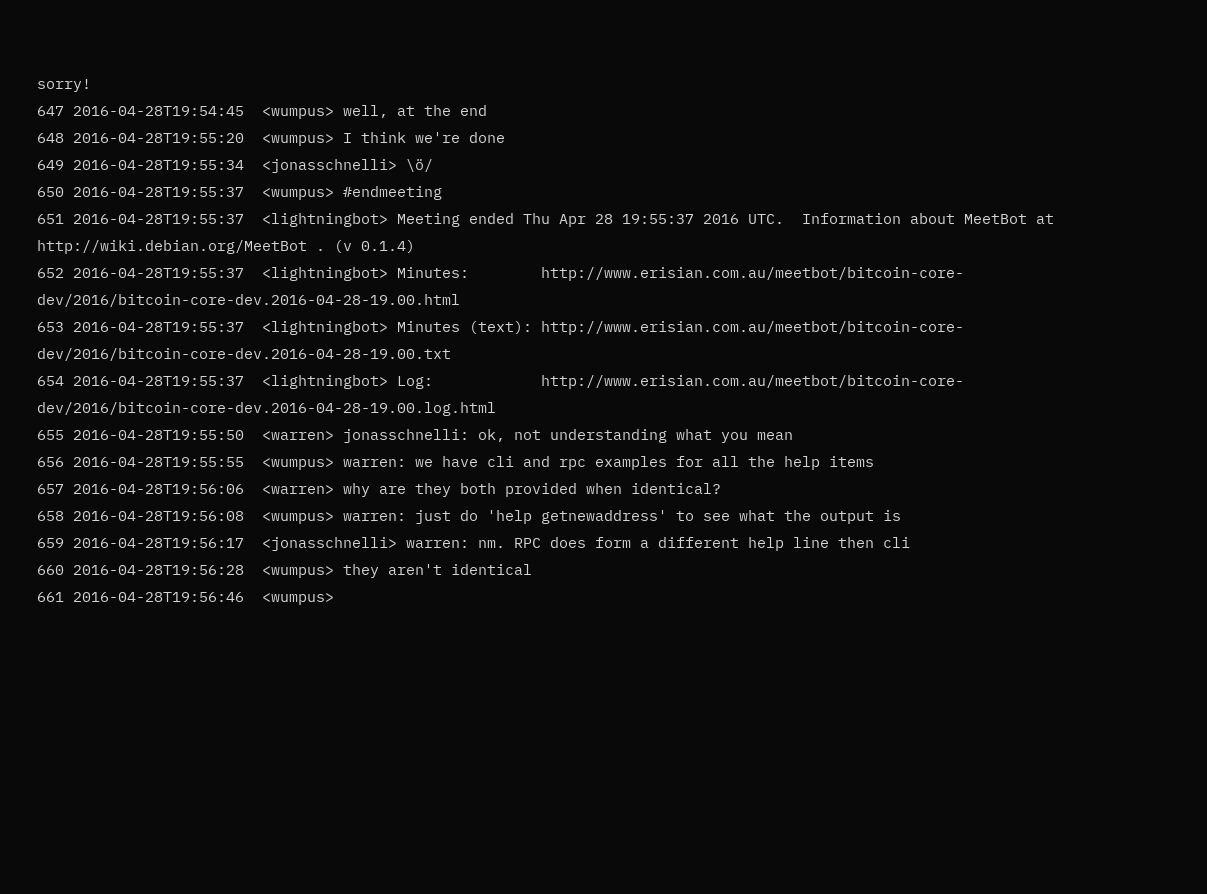sorry!
647 2016-04-28T19:54:45  <wumpus> well, at the end
648 2016-04-28T19:55:20  <wumpus> I think we're done
649 2016-04-28T19:55:34  <jonasschnelli> \ö/
650 2016-04-28T19:55:37  <wumpus> #endmeeting
651 2016-04-28T19:55:37  <lightningbot> Meeting ended Thu Apr 28 19:55:37 2016 UTC.  Information about MeetBot at http://wiki.debian.org/MeetBot . (v 0.1.4)
652 2016-04-28T19:55:37  <lightningbot> Minutes:        http://www.erisian.com.au/meetbot/bitcoin-core-dev/2016/bitcoin-core-dev.2016-04-28-19.00.html
653 2016-04-28T19:55:37  <lightningbot> Minutes (text): http://www.erisian.com.au/meetbot/bitcoin-core-dev/2016/bitcoin-core-dev.2016-04-28-19.00.txt
654 2016-04-28T19:55:37  <lightningbot> Log:            http://www.erisian.com.au/meetbot/bitcoin-core-dev/2016/bitcoin-core-dev.2016-04-28-19.00.log.html
655 2016-04-28T19:55:50  <warren> jonasschnelli: ok, not understanding what you mean
656 2016-04-28T19:55:55  <wumpus> warren: we have cli and rpc examples for all the help items
657 2016-04-28T19:56:06  <warren> why are they both provided when identical?
658 2016-04-28T19:56:08  <wumpus> warren: just do 'help getnewaddress' to see what the output is
659 2016-04-28T19:56:17  <jonasschnelli> warren: nm. RPC does form a different help line then cli
660 2016-04-28T19:56:28  <wumpus> they aren't identical
661 2016-04-28T19:56:46  <wumpus>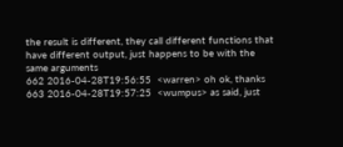the result is different, they call different functions that have different output, just happens to be with the same arguments
662 2016-04-28T19:56:55  <warren> oh ok, thanks
663 2016-04-28T19:57:25  <wumpus> as said, just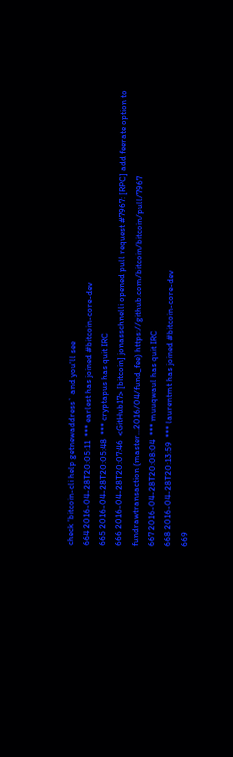check 'bitcoin-cli help getnewaddress` and you'll see
664 2016-04-28T20:05:11  *** earlest has joined #bitcoin-core-dev
665 2016-04-28T20:05:48  *** cryptapus has quit IRC
666 2016-04-28T20:07:46  <GitHub17> [bitcoin] jonasschnelli opened pull request #7967: [RPC] add feerate option to fundrawtransaction (master...2016/04/fund_fee) https://github.com/bitcoin/bitcoin/pull/7967
667 2016-04-28T20:08:04  *** muuqwaul has quit IRC
668 2016-04-28T20:13:59  *** laurentmt has joined #bitcoin-core-dev
669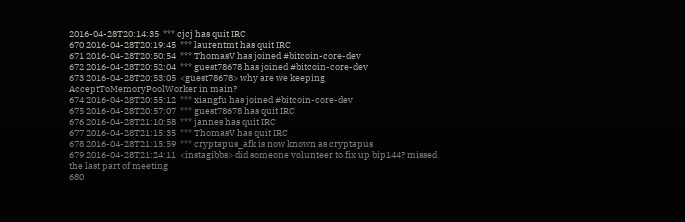2016-04-28T20:14:35  *** cjcj has quit IRC
670 2016-04-28T20:19:45  *** laurentmt has quit IRC
671 2016-04-28T20:50:54  *** ThomasV has joined #bitcoin-core-dev
672 2016-04-28T20:52:04  *** guest78678 has joined #bitcoin-core-dev
673 2016-04-28T20:53:05  <guest78678> why are we keeping AcceptToMemoryPoolWorker in main?
674 2016-04-28T20:55:12  *** xiangfu has joined #bitcoin-core-dev
675 2016-04-28T20:57:07  *** guest78678 has quit IRC
676 2016-04-28T21:10:58  *** jannes has quit IRC
677 2016-04-28T21:15:35  *** ThomasV has quit IRC
678 2016-04-28T21:15:59  *** cryptapus_afk is now known as cryptapus
679 2016-04-28T21:24:11  <instagibbs> did someone volunteer to fix up bip144? missed the last part of meeting
680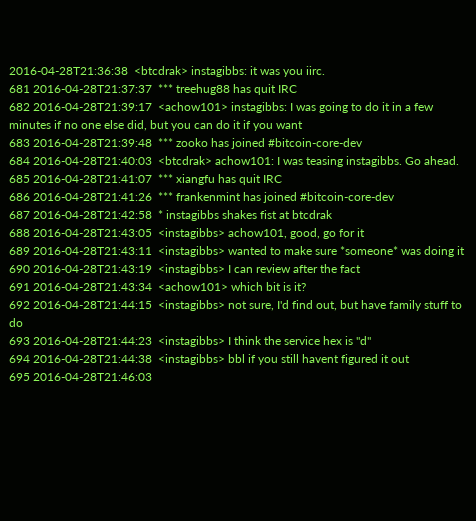2016-04-28T21:36:38  <btcdrak> instagibbs: it was you iirc.
681 2016-04-28T21:37:37  *** treehug88 has quit IRC
682 2016-04-28T21:39:17  <achow101> instagibbs: I was going to do it in a few minutes if no one else did, but you can do it if you want
683 2016-04-28T21:39:48  *** zooko has joined #bitcoin-core-dev
684 2016-04-28T21:40:03  <btcdrak> achow101: I was teasing instagibbs. Go ahead.
685 2016-04-28T21:41:07  *** xiangfu has quit IRC
686 2016-04-28T21:41:26  *** frankenmint has joined #bitcoin-core-dev
687 2016-04-28T21:42:58  * instagibbs shakes fist at btcdrak
688 2016-04-28T21:43:05  <instagibbs> achow101, good, go for it
689 2016-04-28T21:43:11  <instagibbs> wanted to make sure *someone* was doing it
690 2016-04-28T21:43:19  <instagibbs> I can review after the fact
691 2016-04-28T21:43:34  <achow101> which bit is it?
692 2016-04-28T21:44:15  <instagibbs> not sure, I'd find out, but have family stuff to do
693 2016-04-28T21:44:23  <instagibbs> I think the service hex is "d"
694 2016-04-28T21:44:38  <instagibbs> bbl if you still havent figured it out
695 2016-04-28T21:46:03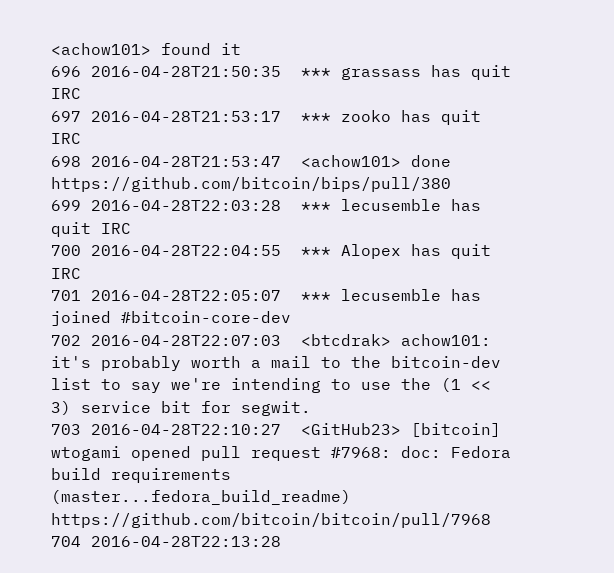<achow101> found it
696 2016-04-28T21:50:35  *** grassass has quit IRC
697 2016-04-28T21:53:17  *** zooko has quit IRC
698 2016-04-28T21:53:47  <achow101> done https://github.com/bitcoin/bips/pull/380
699 2016-04-28T22:03:28  *** lecusemble has quit IRC
700 2016-04-28T22:04:55  *** Alopex has quit IRC
701 2016-04-28T22:05:07  *** lecusemble has joined #bitcoin-core-dev
702 2016-04-28T22:07:03  <btcdrak> achow101: it's probably worth a mail to the bitcoin-dev list to say we're intending to use the (1 << 3) service bit for segwit.
703 2016-04-28T22:10:27  <GitHub23> [bitcoin] wtogami opened pull request #7968: doc: Fedora build requirements (master...fedora_build_readme) https://github.com/bitcoin/bitcoin/pull/7968
704 2016-04-28T22:13:28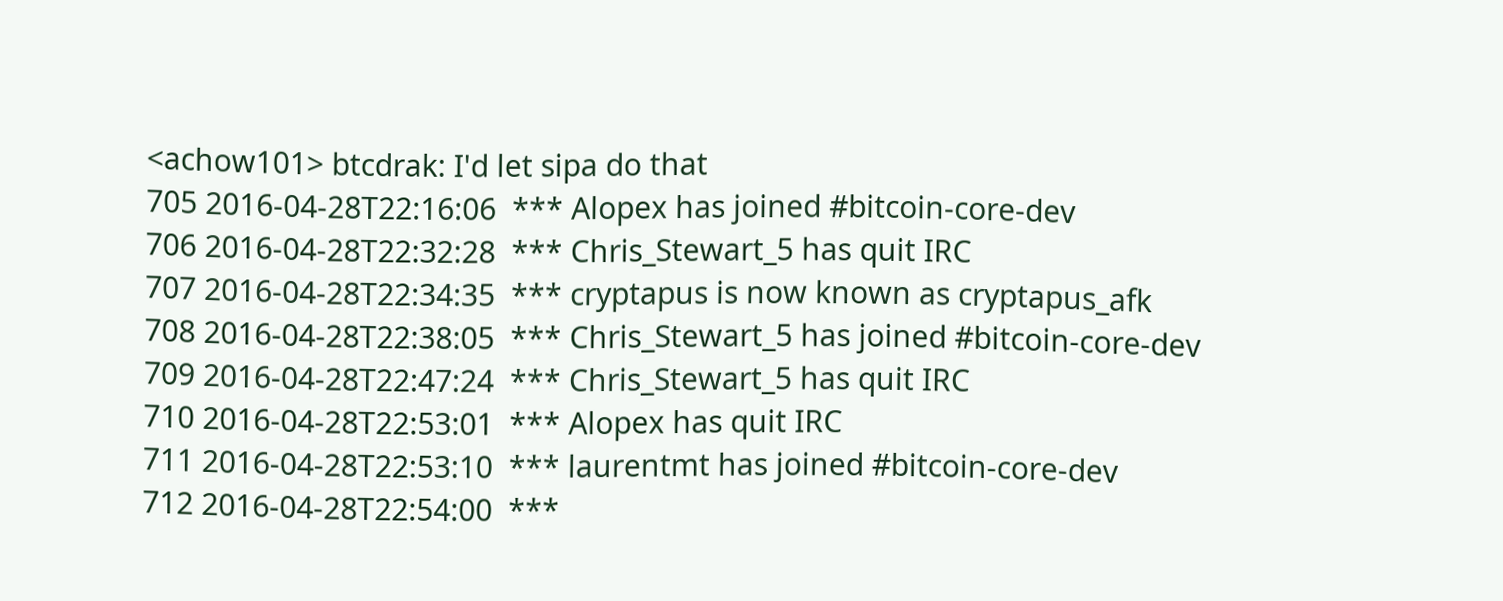<achow101> btcdrak: I'd let sipa do that
705 2016-04-28T22:16:06  *** Alopex has joined #bitcoin-core-dev
706 2016-04-28T22:32:28  *** Chris_Stewart_5 has quit IRC
707 2016-04-28T22:34:35  *** cryptapus is now known as cryptapus_afk
708 2016-04-28T22:38:05  *** Chris_Stewart_5 has joined #bitcoin-core-dev
709 2016-04-28T22:47:24  *** Chris_Stewart_5 has quit IRC
710 2016-04-28T22:53:01  *** Alopex has quit IRC
711 2016-04-28T22:53:10  *** laurentmt has joined #bitcoin-core-dev
712 2016-04-28T22:54:00  ***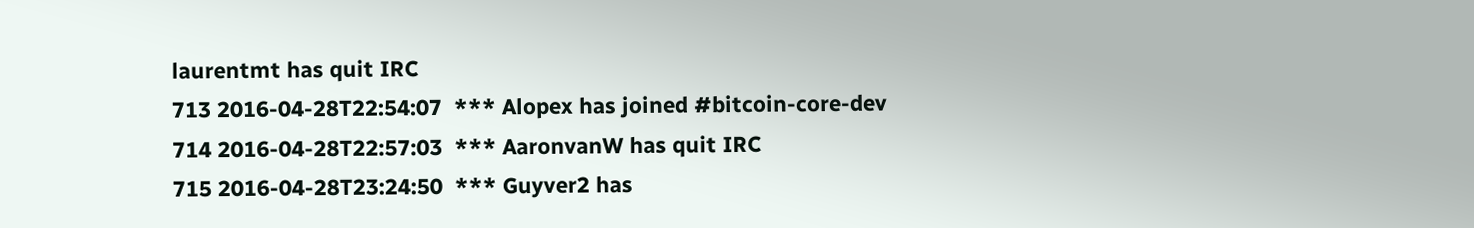laurentmt has quit IRC
713 2016-04-28T22:54:07  *** Alopex has joined #bitcoin-core-dev
714 2016-04-28T22:57:03  *** AaronvanW has quit IRC
715 2016-04-28T23:24:50  *** Guyver2 has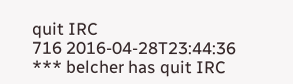quit IRC
716 2016-04-28T23:44:36  *** belcher has quit IRC